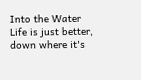Into the Water
Life is just better, down where it's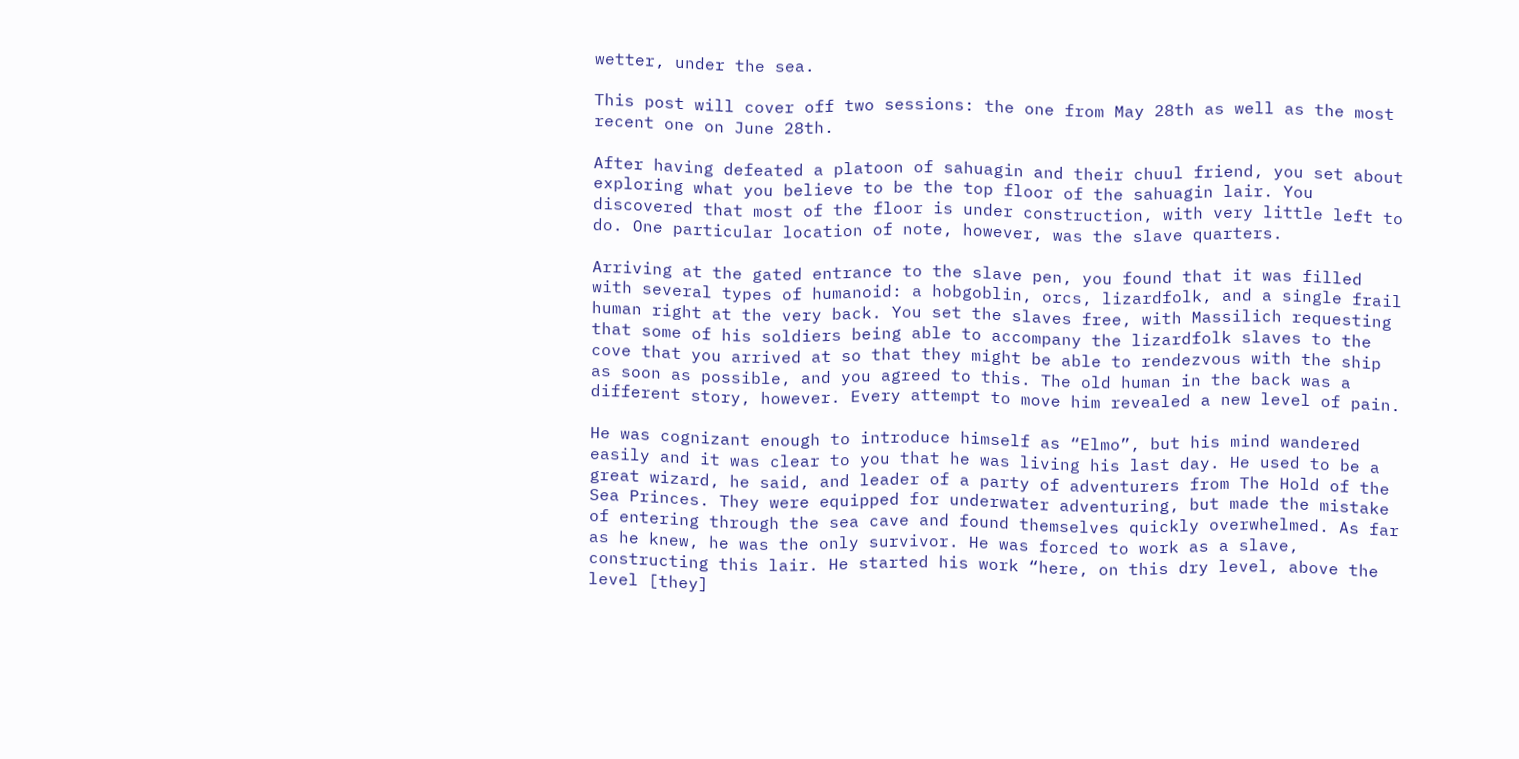wetter, under the sea.

This post will cover off two sessions: the one from May 28th as well as the most recent one on June 28th.

After having defeated a platoon of sahuagin and their chuul friend, you set about exploring what you believe to be the top floor of the sahuagin lair. You discovered that most of the floor is under construction, with very little left to do. One particular location of note, however, was the slave quarters.

Arriving at the gated entrance to the slave pen, you found that it was filled with several types of humanoid: a hobgoblin, orcs, lizardfolk, and a single frail human right at the very back. You set the slaves free, with Massilich requesting that some of his soldiers being able to accompany the lizardfolk slaves to the cove that you arrived at so that they might be able to rendezvous with the ship as soon as possible, and you agreed to this. The old human in the back was a different story, however. Every attempt to move him revealed a new level of pain.

He was cognizant enough to introduce himself as “Elmo”, but his mind wandered easily and it was clear to you that he was living his last day. He used to be a great wizard, he said, and leader of a party of adventurers from The Hold of the Sea Princes. They were equipped for underwater adventuring, but made the mistake of entering through the sea cave and found themselves quickly overwhelmed. As far as he knew, he was the only survivor. He was forced to work as a slave, constructing this lair. He started his work “here, on this dry level, above the level [they]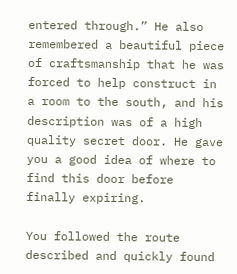entered through.” He also remembered a beautiful piece of craftsmanship that he was forced to help construct in a room to the south, and his description was of a high quality secret door. He gave you a good idea of where to find this door before finally expiring.

You followed the route described and quickly found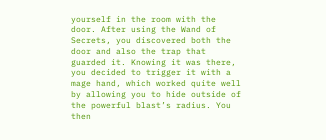yourself in the room with the door. After using the Wand of Secrets, you discovered both the door and also the trap that guarded it. Knowing it was there, you decided to trigger it with a mage hand, which worked quite well by allowing you to hide outside of the powerful blast’s radius. You then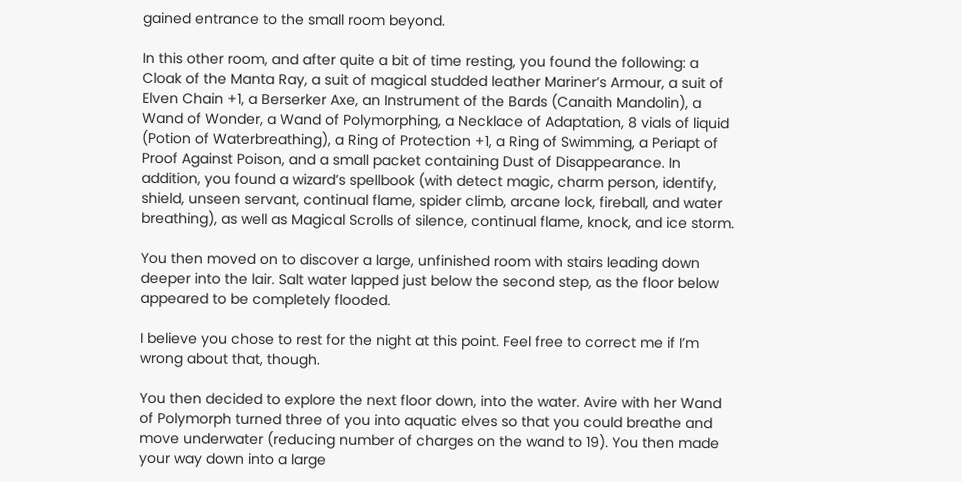gained entrance to the small room beyond.

In this other room, and after quite a bit of time resting, you found the following: a Cloak of the Manta Ray, a suit of magical studded leather Mariner’s Armour, a suit of Elven Chain +1, a Berserker Axe, an Instrument of the Bards (Canaith Mandolin), a Wand of Wonder, a Wand of Polymorphing, a Necklace of Adaptation, 8 vials of liquid (Potion of Waterbreathing), a Ring of Protection +1, a Ring of Swimming, a Periapt of Proof Against Poison, and a small packet containing Dust of Disappearance. In addition, you found a wizard’s spellbook (with detect magic, charm person, identify, shield, unseen servant, continual flame, spider climb, arcane lock, fireball, and water breathing), as well as Magical Scrolls of silence, continual flame, knock, and ice storm.

You then moved on to discover a large, unfinished room with stairs leading down deeper into the lair. Salt water lapped just below the second step, as the floor below appeared to be completely flooded.

I believe you chose to rest for the night at this point. Feel free to correct me if I’m wrong about that, though.

You then decided to explore the next floor down, into the water. Avire with her Wand of Polymorph turned three of you into aquatic elves so that you could breathe and move underwater (reducing number of charges on the wand to 19). You then made your way down into a large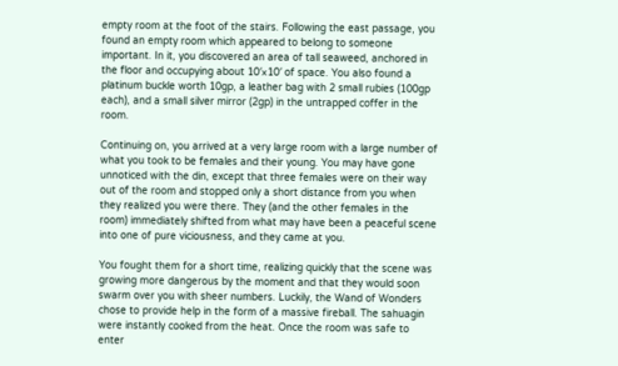empty room at the foot of the stairs. Following the east passage, you found an empty room which appeared to belong to someone important. In it, you discovered an area of tall seaweed, anchored in the floor and occupying about 10′×10′ of space. You also found a platinum buckle worth 10gp, a leather bag with 2 small rubies (100gp each), and a small silver mirror (2gp) in the untrapped coffer in the room.

Continuing on, you arrived at a very large room with a large number of what you took to be females and their young. You may have gone unnoticed with the din, except that three females were on their way out of the room and stopped only a short distance from you when they realized you were there. They (and the other females in the room) immediately shifted from what may have been a peaceful scene into one of pure viciousness, and they came at you.

You fought them for a short time, realizing quickly that the scene was growing more dangerous by the moment and that they would soon swarm over you with sheer numbers. Luckily, the Wand of Wonders chose to provide help in the form of a massive fireball. The sahuagin were instantly cooked from the heat. Once the room was safe to enter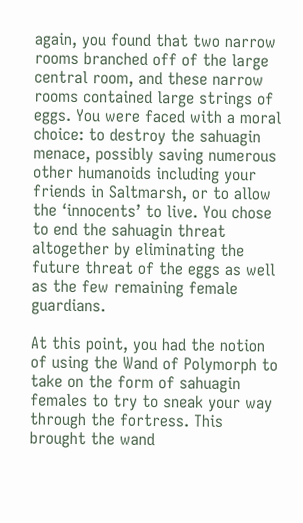again, you found that two narrow rooms branched off of the large central room, and these narrow rooms contained large strings of eggs. You were faced with a moral choice: to destroy the sahuagin menace, possibly saving numerous other humanoids including your friends in Saltmarsh, or to allow the ‘innocents’ to live. You chose to end the sahuagin threat altogether by eliminating the future threat of the eggs as well as the few remaining female guardians.

At this point, you had the notion of using the Wand of Polymorph to take on the form of sahuagin females to try to sneak your way through the fortress. This brought the wand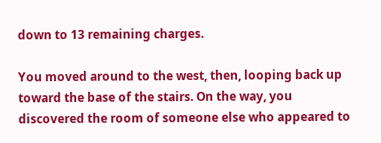down to 13 remaining charges.

You moved around to the west, then, looping back up toward the base of the stairs. On the way, you discovered the room of someone else who appeared to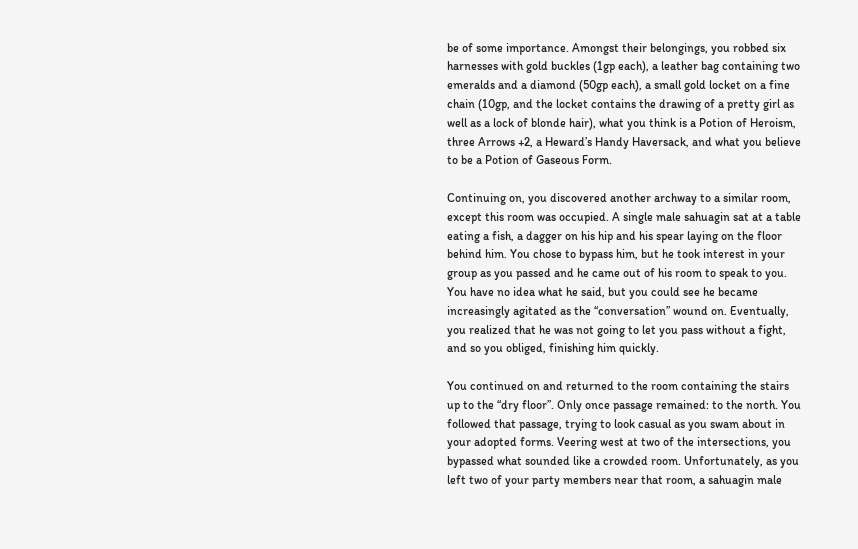be of some importance. Amongst their belongings, you robbed six harnesses with gold buckles (1gp each), a leather bag containing two emeralds and a diamond (50gp each), a small gold locket on a fine chain (10gp, and the locket contains the drawing of a pretty girl as well as a lock of blonde hair), what you think is a Potion of Heroism, three Arrows +2, a Heward’s Handy Haversack, and what you believe to be a Potion of Gaseous Form.

Continuing on, you discovered another archway to a similar room, except this room was occupied. A single male sahuagin sat at a table eating a fish, a dagger on his hip and his spear laying on the floor behind him. You chose to bypass him, but he took interest in your group as you passed and he came out of his room to speak to you. You have no idea what he said, but you could see he became increasingly agitated as the “conversation” wound on. Eventually, you realized that he was not going to let you pass without a fight, and so you obliged, finishing him quickly.

You continued on and returned to the room containing the stairs up to the “dry floor”. Only once passage remained: to the north. You followed that passage, trying to look casual as you swam about in your adopted forms. Veering west at two of the intersections, you bypassed what sounded like a crowded room. Unfortunately, as you left two of your party members near that room, a sahuagin male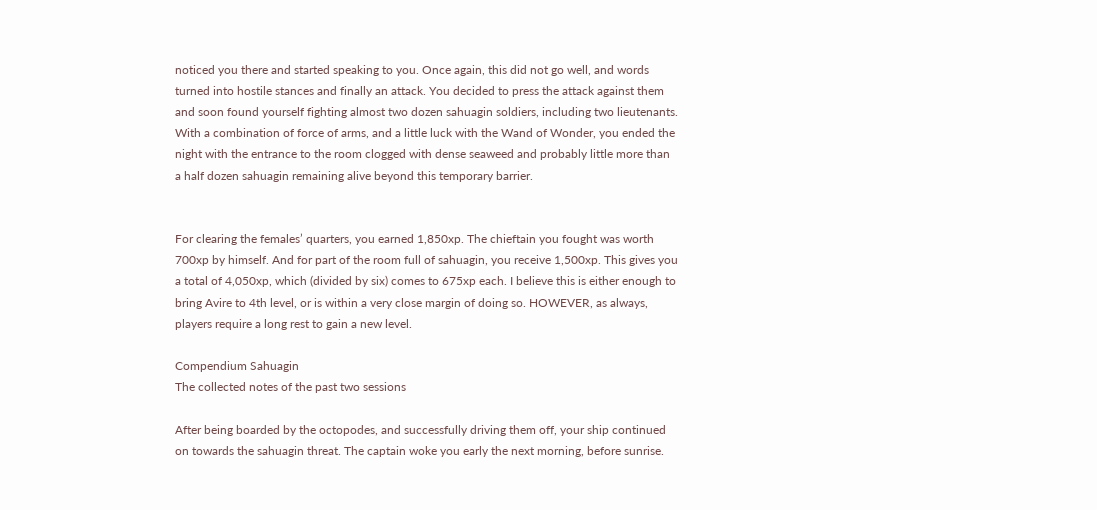noticed you there and started speaking to you. Once again, this did not go well, and words turned into hostile stances and finally an attack. You decided to press the attack against them and soon found yourself fighting almost two dozen sahuagin soldiers, including two lieutenants. With a combination of force of arms, and a little luck with the Wand of Wonder, you ended the night with the entrance to the room clogged with dense seaweed and probably little more than a half dozen sahuagin remaining alive beyond this temporary barrier.


For clearing the females’ quarters, you earned 1,850xp. The chieftain you fought was worth 700xp by himself. And for part of the room full of sahuagin, you receive 1,500xp. This gives you a total of 4,050xp, which (divided by six) comes to 675xp each. I believe this is either enough to bring Avire to 4th level, or is within a very close margin of doing so. HOWEVER, as always, players require a long rest to gain a new level.

Compendium Sahuagin
The collected notes of the past two sessions

After being boarded by the octopodes, and successfully driving them off, your ship continued on towards the sahuagin threat. The captain woke you early the next morning, before sunrise.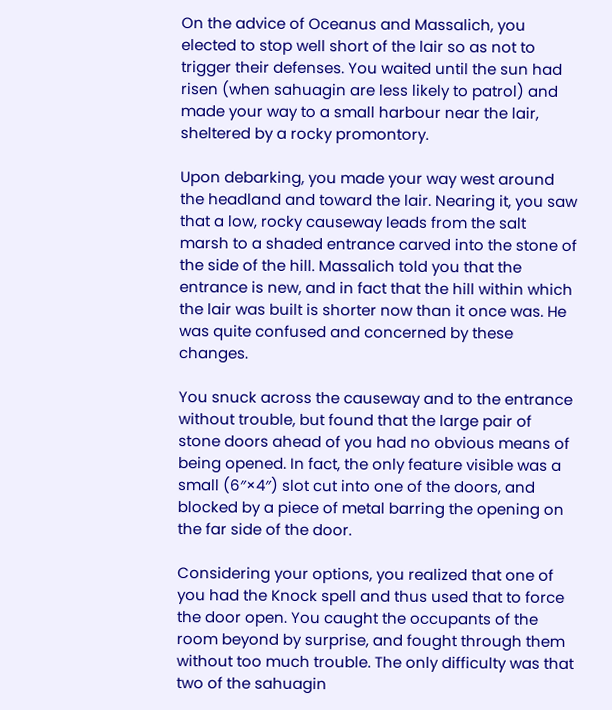On the advice of Oceanus and Massalich, you elected to stop well short of the lair so as not to trigger their defenses. You waited until the sun had risen (when sahuagin are less likely to patrol) and made your way to a small harbour near the lair, sheltered by a rocky promontory.

Upon debarking, you made your way west around the headland and toward the lair. Nearing it, you saw that a low, rocky causeway leads from the salt marsh to a shaded entrance carved into the stone of the side of the hill. Massalich told you that the entrance is new, and in fact that the hill within which the lair was built is shorter now than it once was. He was quite confused and concerned by these changes.

You snuck across the causeway and to the entrance without trouble, but found that the large pair of stone doors ahead of you had no obvious means of being opened. In fact, the only feature visible was a small (6″×4″) slot cut into one of the doors, and blocked by a piece of metal barring the opening on the far side of the door.

Considering your options, you realized that one of you had the Knock spell and thus used that to force the door open. You caught the occupants of the room beyond by surprise, and fought through them without too much trouble. The only difficulty was that two of the sahuagin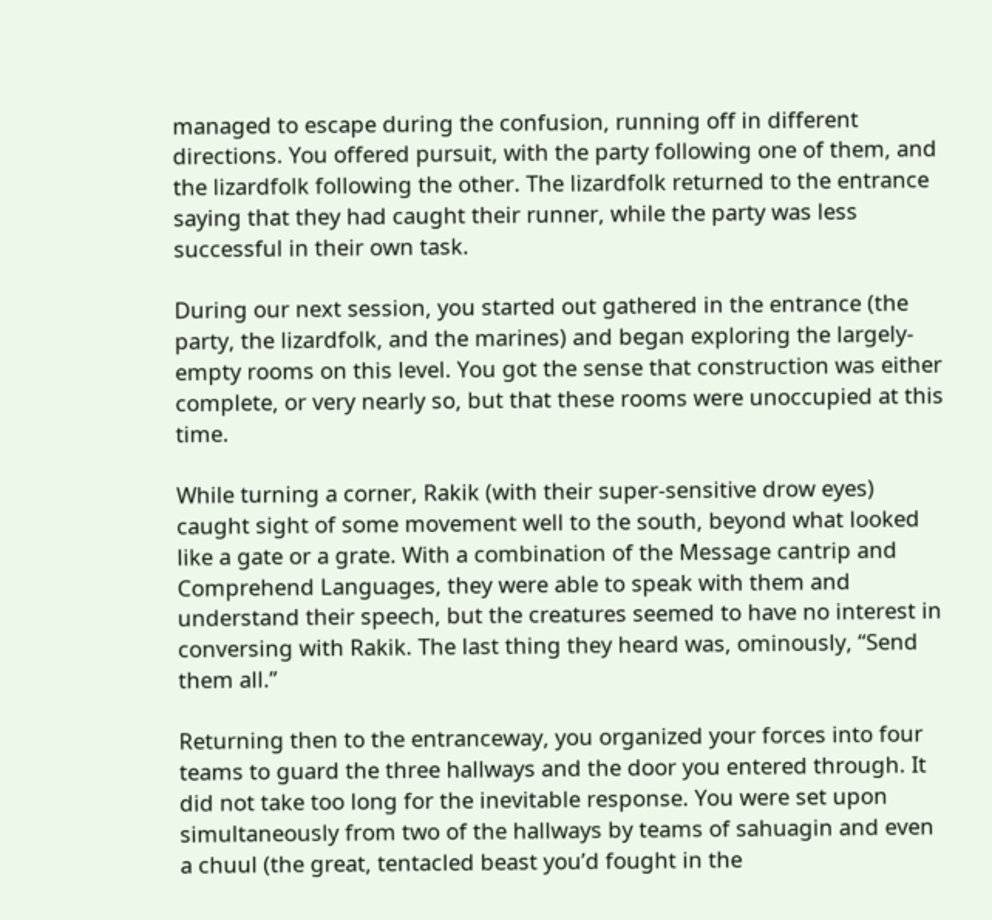managed to escape during the confusion, running off in different directions. You offered pursuit, with the party following one of them, and the lizardfolk following the other. The lizardfolk returned to the entrance saying that they had caught their runner, while the party was less successful in their own task.

During our next session, you started out gathered in the entrance (the party, the lizardfolk, and the marines) and began exploring the largely-empty rooms on this level. You got the sense that construction was either complete, or very nearly so, but that these rooms were unoccupied at this time.

While turning a corner, Rakik (with their super-sensitive drow eyes) caught sight of some movement well to the south, beyond what looked like a gate or a grate. With a combination of the Message cantrip and Comprehend Languages, they were able to speak with them and understand their speech, but the creatures seemed to have no interest in conversing with Rakik. The last thing they heard was, ominously, “Send them all.”

Returning then to the entranceway, you organized your forces into four teams to guard the three hallways and the door you entered through. It did not take too long for the inevitable response. You were set upon simultaneously from two of the hallways by teams of sahuagin and even a chuul (the great, tentacled beast you’d fought in the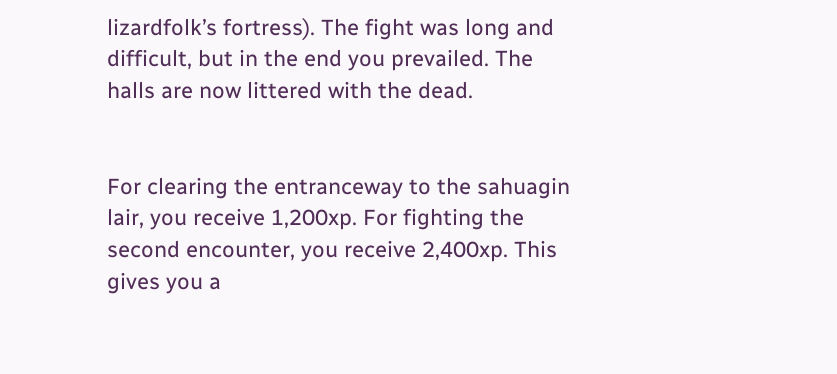lizardfolk’s fortress). The fight was long and difficult, but in the end you prevailed. The halls are now littered with the dead.


For clearing the entranceway to the sahuagin lair, you receive 1,200xp. For fighting the second encounter, you receive 2,400xp. This gives you a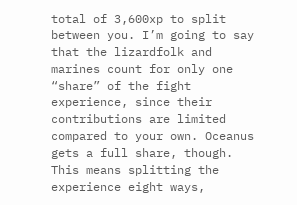total of 3,600xp to split between you. I’m going to say that the lizardfolk and marines count for only one “share” of the fight experience, since their contributions are limited compared to your own. Oceanus gets a full share, though. This means splitting the experience eight ways,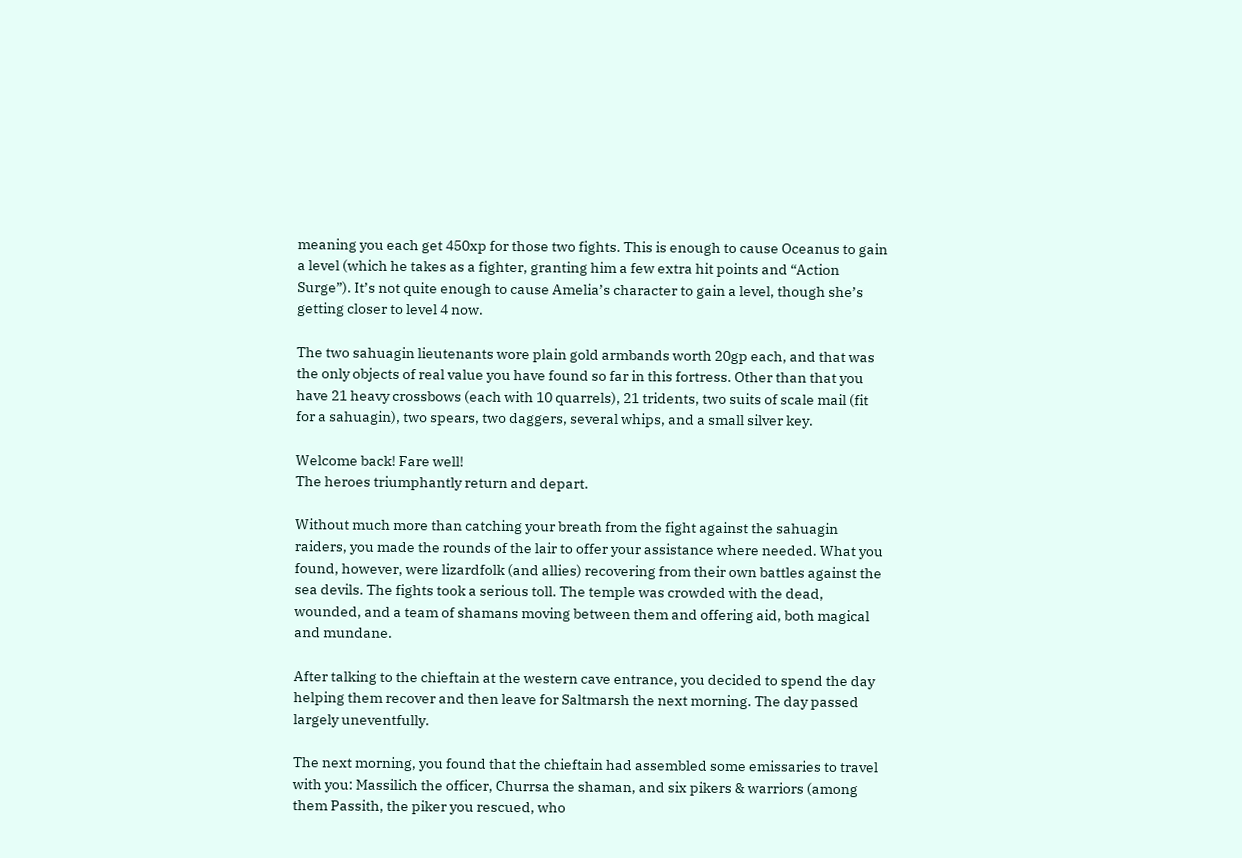meaning you each get 450xp for those two fights. This is enough to cause Oceanus to gain a level (which he takes as a fighter, granting him a few extra hit points and “Action Surge”). It’s not quite enough to cause Amelia’s character to gain a level, though she’s getting closer to level 4 now.

The two sahuagin lieutenants wore plain gold armbands worth 20gp each, and that was the only objects of real value you have found so far in this fortress. Other than that you have 21 heavy crossbows (each with 10 quarrels), 21 tridents, two suits of scale mail (fit for a sahuagin), two spears, two daggers, several whips, and a small silver key.

Welcome back! Fare well!
The heroes triumphantly return and depart.

Without much more than catching your breath from the fight against the sahuagin raiders, you made the rounds of the lair to offer your assistance where needed. What you found, however, were lizardfolk (and allies) recovering from their own battles against the sea devils. The fights took a serious toll. The temple was crowded with the dead, wounded, and a team of shamans moving between them and offering aid, both magical and mundane.

After talking to the chieftain at the western cave entrance, you decided to spend the day helping them recover and then leave for Saltmarsh the next morning. The day passed largely uneventfully.

The next morning, you found that the chieftain had assembled some emissaries to travel with you: Massilich the officer, Churrsa the shaman, and six pikers & warriors (among them Passith, the piker you rescued, who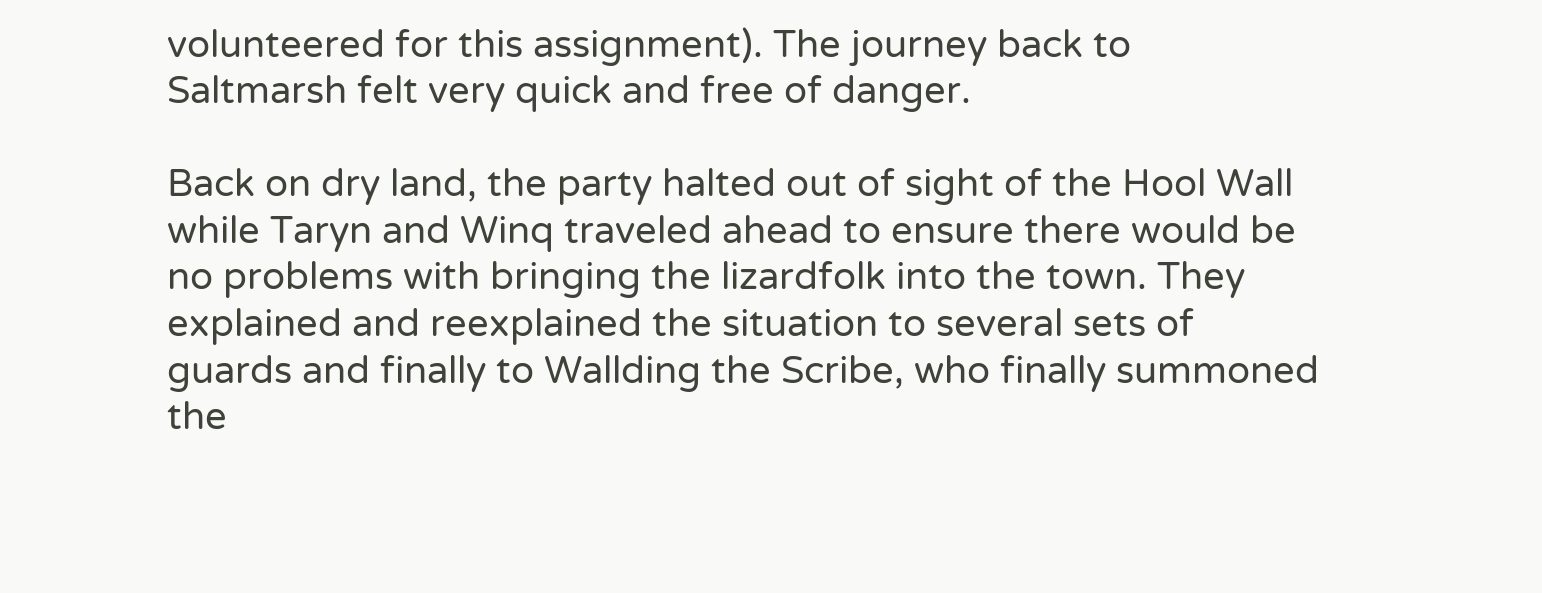volunteered for this assignment). The journey back to Saltmarsh felt very quick and free of danger.

Back on dry land, the party halted out of sight of the Hool Wall while Taryn and Winq traveled ahead to ensure there would be no problems with bringing the lizardfolk into the town. They explained and reexplained the situation to several sets of guards and finally to Wallding the Scribe, who finally summoned the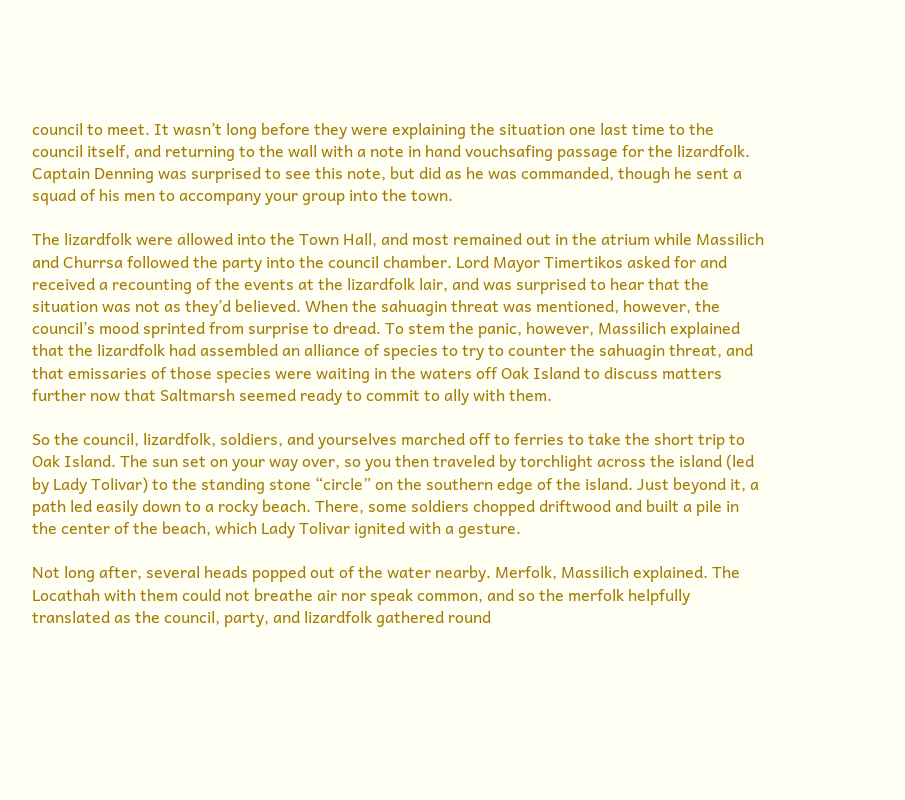council to meet. It wasn’t long before they were explaining the situation one last time to the council itself, and returning to the wall with a note in hand vouchsafing passage for the lizardfolk. Captain Denning was surprised to see this note, but did as he was commanded, though he sent a squad of his men to accompany your group into the town.

The lizardfolk were allowed into the Town Hall, and most remained out in the atrium while Massilich and Churrsa followed the party into the council chamber. Lord Mayor Timertikos asked for and received a recounting of the events at the lizardfolk lair, and was surprised to hear that the situation was not as they’d believed. When the sahuagin threat was mentioned, however, the council’s mood sprinted from surprise to dread. To stem the panic, however, Massilich explained that the lizardfolk had assembled an alliance of species to try to counter the sahuagin threat, and that emissaries of those species were waiting in the waters off Oak Island to discuss matters further now that Saltmarsh seemed ready to commit to ally with them.

So the council, lizardfolk, soldiers, and yourselves marched off to ferries to take the short trip to Oak Island. The sun set on your way over, so you then traveled by torchlight across the island (led by Lady Tolivar) to the standing stone “circle” on the southern edge of the island. Just beyond it, a path led easily down to a rocky beach. There, some soldiers chopped driftwood and built a pile in the center of the beach, which Lady Tolivar ignited with a gesture.

Not long after, several heads popped out of the water nearby. Merfolk, Massilich explained. The Locathah with them could not breathe air nor speak common, and so the merfolk helpfully translated as the council, party, and lizardfolk gathered round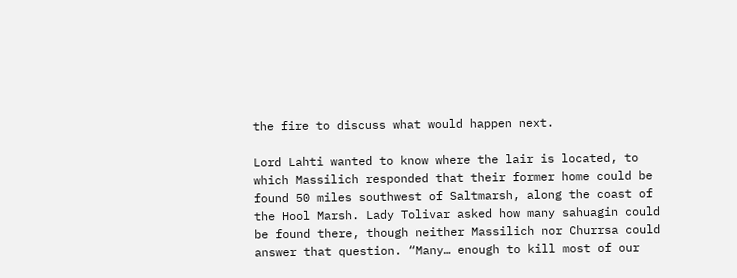the fire to discuss what would happen next.

Lord Lahti wanted to know where the lair is located, to which Massilich responded that their former home could be found 50 miles southwest of Saltmarsh, along the coast of the Hool Marsh. Lady Tolivar asked how many sahuagin could be found there, though neither Massilich nor Churrsa could answer that question. “Many… enough to kill most of our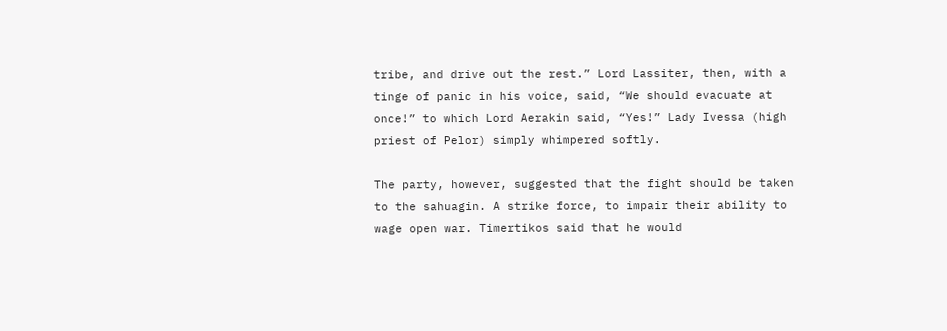tribe, and drive out the rest.” Lord Lassiter, then, with a tinge of panic in his voice, said, “We should evacuate at once!” to which Lord Aerakin said, “Yes!” Lady Ivessa (high priest of Pelor) simply whimpered softly.

The party, however, suggested that the fight should be taken to the sahuagin. A strike force, to impair their ability to wage open war. Timertikos said that he would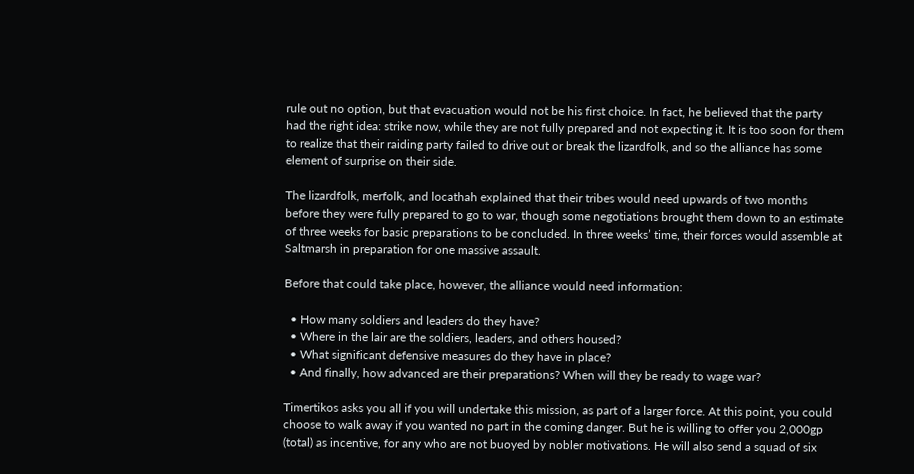rule out no option, but that evacuation would not be his first choice. In fact, he believed that the party had the right idea: strike now, while they are not fully prepared and not expecting it. It is too soon for them to realize that their raiding party failed to drive out or break the lizardfolk, and so the alliance has some element of surprise on their side.

The lizardfolk, merfolk, and locathah explained that their tribes would need upwards of two months before they were fully prepared to go to war, though some negotiations brought them down to an estimate of three weeks for basic preparations to be concluded. In three weeks’ time, their forces would assemble at Saltmarsh in preparation for one massive assault.

Before that could take place, however, the alliance would need information:

  • How many soldiers and leaders do they have?
  • Where in the lair are the soldiers, leaders, and others housed?
  • What significant defensive measures do they have in place?
  • And finally, how advanced are their preparations? When will they be ready to wage war?

Timertikos asks you all if you will undertake this mission, as part of a larger force. At this point, you could choose to walk away if you wanted no part in the coming danger. But he is willing to offer you 2,000gp (total) as incentive, for any who are not buoyed by nobler motivations. He will also send a squad of six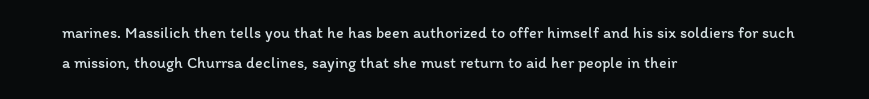marines. Massilich then tells you that he has been authorized to offer himself and his six soldiers for such a mission, though Churrsa declines, saying that she must return to aid her people in their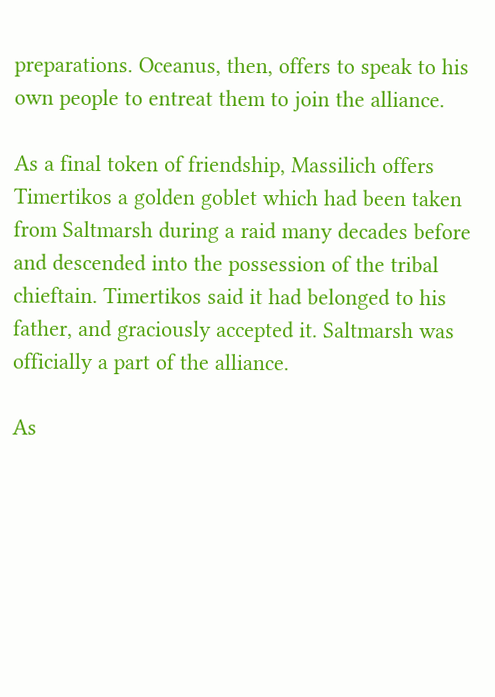preparations. Oceanus, then, offers to speak to his own people to entreat them to join the alliance.

As a final token of friendship, Massilich offers Timertikos a golden goblet which had been taken from Saltmarsh during a raid many decades before and descended into the possession of the tribal chieftain. Timertikos said it had belonged to his father, and graciously accepted it. Saltmarsh was officially a part of the alliance.

As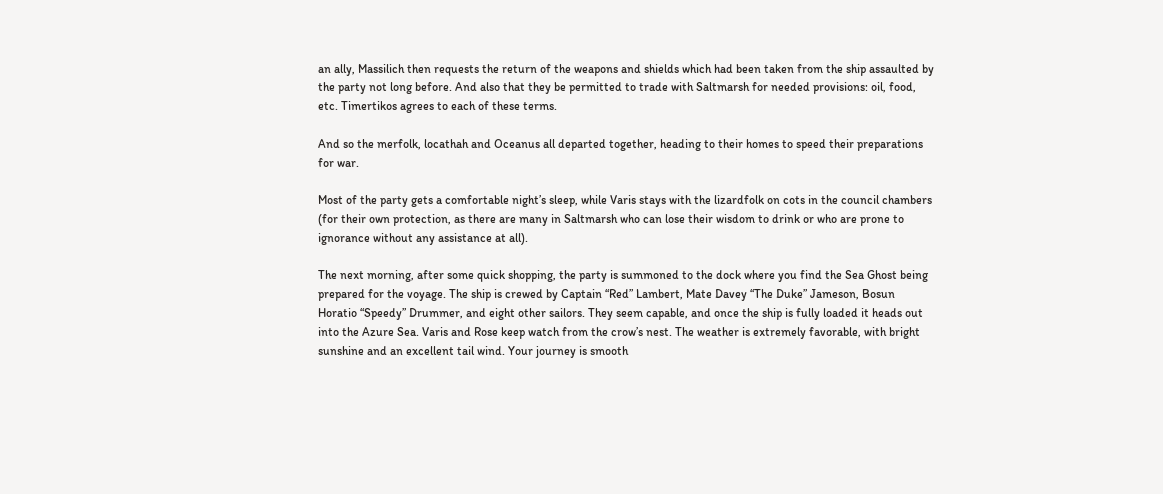an ally, Massilich then requests the return of the weapons and shields which had been taken from the ship assaulted by the party not long before. And also that they be permitted to trade with Saltmarsh for needed provisions: oil, food, etc. Timertikos agrees to each of these terms.

And so the merfolk, locathah and Oceanus all departed together, heading to their homes to speed their preparations for war.

Most of the party gets a comfortable night’s sleep, while Varis stays with the lizardfolk on cots in the council chambers (for their own protection, as there are many in Saltmarsh who can lose their wisdom to drink or who are prone to ignorance without any assistance at all).

The next morning, after some quick shopping, the party is summoned to the dock where you find the Sea Ghost being prepared for the voyage. The ship is crewed by Captain “Red” Lambert, Mate Davey “The Duke” Jameson, Bosun Horatio “Speedy” Drummer, and eight other sailors. They seem capable, and once the ship is fully loaded it heads out into the Azure Sea. Varis and Rose keep watch from the crow’s nest. The weather is extremely favorable, with bright sunshine and an excellent tail wind. Your journey is smooth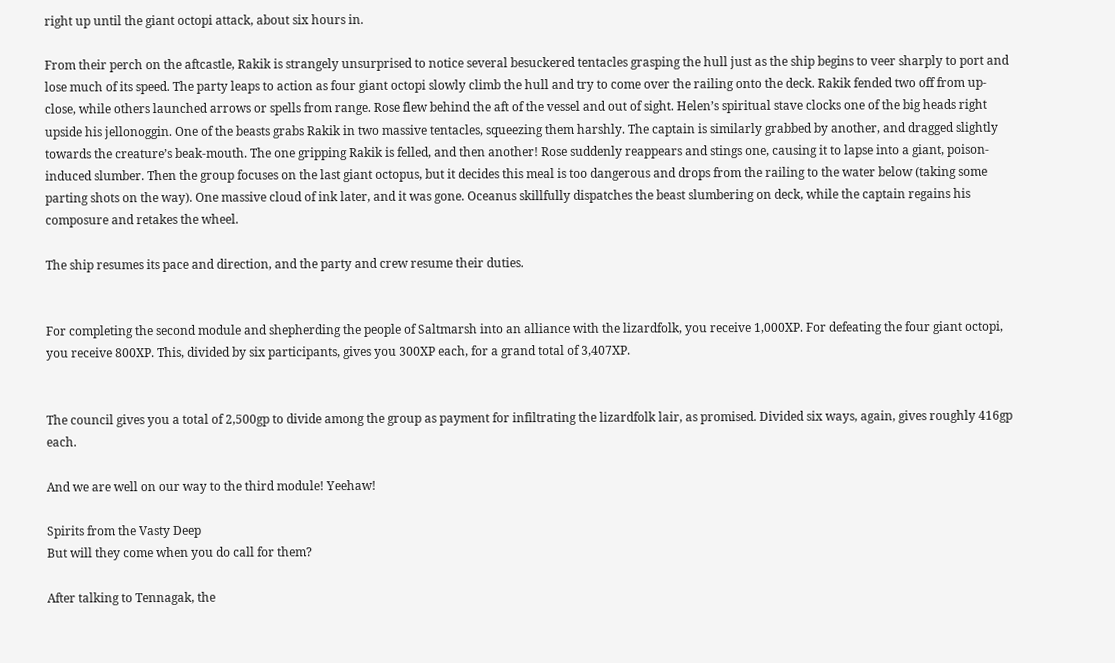right up until the giant octopi attack, about six hours in.

From their perch on the aftcastle, Rakik is strangely unsurprised to notice several besuckered tentacles grasping the hull just as the ship begins to veer sharply to port and lose much of its speed. The party leaps to action as four giant octopi slowly climb the hull and try to come over the railing onto the deck. Rakik fended two off from up-close, while others launched arrows or spells from range. Rose flew behind the aft of the vessel and out of sight. Helen’s spiritual stave clocks one of the big heads right upside his jellonoggin. One of the beasts grabs Rakik in two massive tentacles, squeezing them harshly. The captain is similarly grabbed by another, and dragged slightly towards the creature’s beak-mouth. The one gripping Rakik is felled, and then another! Rose suddenly reappears and stings one, causing it to lapse into a giant, poison-induced slumber. Then the group focuses on the last giant octopus, but it decides this meal is too dangerous and drops from the railing to the water below (taking some parting shots on the way). One massive cloud of ink later, and it was gone. Oceanus skillfully dispatches the beast slumbering on deck, while the captain regains his composure and retakes the wheel.

The ship resumes its pace and direction, and the party and crew resume their duties.


For completing the second module and shepherding the people of Saltmarsh into an alliance with the lizardfolk, you receive 1,000XP. For defeating the four giant octopi, you receive 800XP. This, divided by six participants, gives you 300XP each, for a grand total of 3,407XP.


The council gives you a total of 2,500gp to divide among the group as payment for infiltrating the lizardfolk lair, as promised. Divided six ways, again, gives roughly 416gp each.

And we are well on our way to the third module! Yeehaw!

Spirits from the Vasty Deep
But will they come when you do call for them?

After talking to Tennagak, the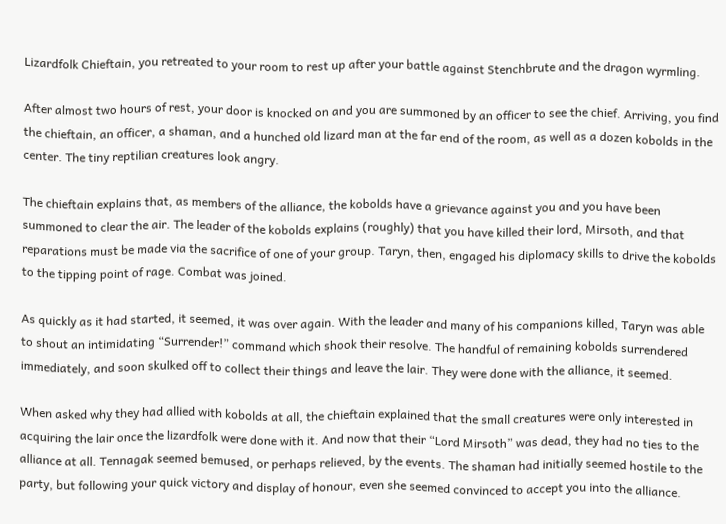Lizardfolk Chieftain, you retreated to your room to rest up after your battle against Stenchbrute and the dragon wyrmling.

After almost two hours of rest, your door is knocked on and you are summoned by an officer to see the chief. Arriving, you find the chieftain, an officer, a shaman, and a hunched old lizard man at the far end of the room, as well as a dozen kobolds in the center. The tiny reptilian creatures look angry.

The chieftain explains that, as members of the alliance, the kobolds have a grievance against you and you have been summoned to clear the air. The leader of the kobolds explains (roughly) that you have killed their lord, Mirsoth, and that reparations must be made via the sacrifice of one of your group. Taryn, then, engaged his diplomacy skills to drive the kobolds to the tipping point of rage. Combat was joined.

As quickly as it had started, it seemed, it was over again. With the leader and many of his companions killed, Taryn was able to shout an intimidating “Surrender!” command which shook their resolve. The handful of remaining kobolds surrendered immediately, and soon skulked off to collect their things and leave the lair. They were done with the alliance, it seemed.

When asked why they had allied with kobolds at all, the chieftain explained that the small creatures were only interested in acquiring the lair once the lizardfolk were done with it. And now that their “Lord Mirsoth” was dead, they had no ties to the alliance at all. Tennagak seemed bemused, or perhaps relieved, by the events. The shaman had initially seemed hostile to the party, but following your quick victory and display of honour, even she seemed convinced to accept you into the alliance.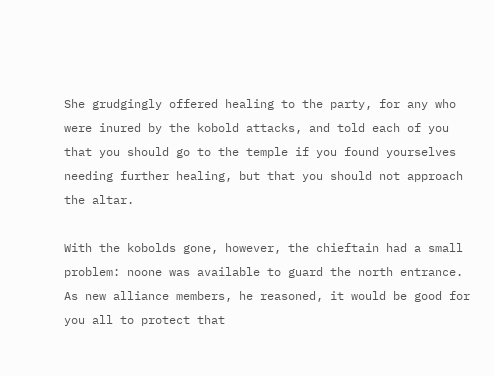She grudgingly offered healing to the party, for any who were inured by the kobold attacks, and told each of you that you should go to the temple if you found yourselves needing further healing, but that you should not approach the altar.

With the kobolds gone, however, the chieftain had a small problem: noone was available to guard the north entrance. As new alliance members, he reasoned, it would be good for you all to protect that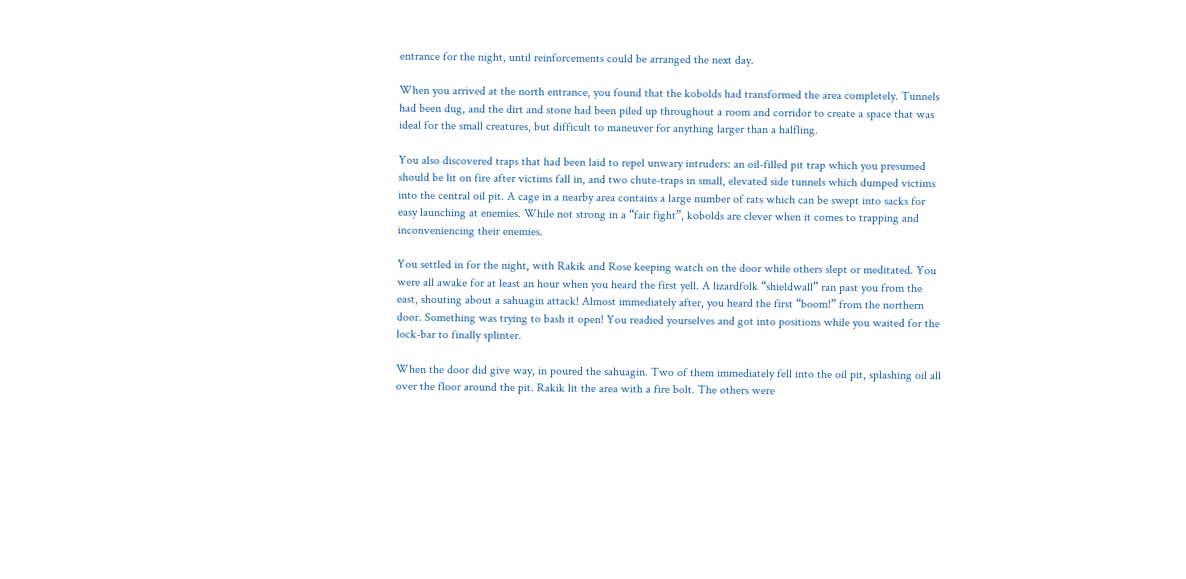entrance for the night, until reinforcements could be arranged the next day.

When you arrived at the north entrance, you found that the kobolds had transformed the area completely. Tunnels had been dug, and the dirt and stone had been piled up throughout a room and corridor to create a space that was ideal for the small creatures, but difficult to maneuver for anything larger than a halfling.

You also discovered traps that had been laid to repel unwary intruders: an oil-filled pit trap which you presumed should be lit on fire after victims fall in, and two chute-traps in small, elevated side tunnels which dumped victims into the central oil pit. A cage in a nearby area contains a large number of rats which can be swept into sacks for easy launching at enemies. While not strong in a “fair fight”, kobolds are clever when it comes to trapping and inconveniencing their enemies.

You settled in for the night, with Rakik and Rose keeping watch on the door while others slept or meditated. You were all awake for at least an hour when you heard the first yell. A lizardfolk “shieldwall” ran past you from the east, shouting about a sahuagin attack! Almost immediately after, you heard the first “boom!” from the northern door. Something was trying to bash it open! You readied yourselves and got into positions while you waited for the lock-bar to finally splinter.

When the door did give way, in poured the sahuagin. Two of them immediately fell into the oil pit, splashing oil all over the floor around the pit. Rakik lit the area with a fire bolt. The others were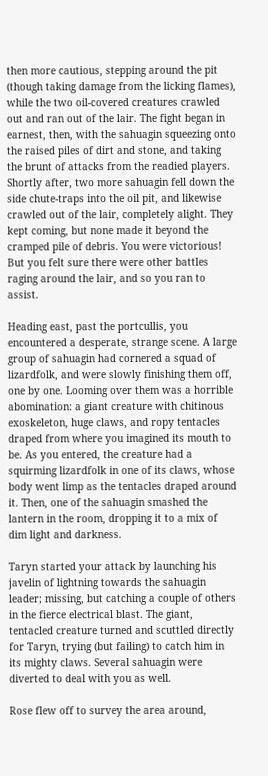then more cautious, stepping around the pit (though taking damage from the licking flames), while the two oil-covered creatures crawled out and ran out of the lair. The fight began in earnest, then, with the sahuagin squeezing onto the raised piles of dirt and stone, and taking the brunt of attacks from the readied players. Shortly after, two more sahuagin fell down the side chute-traps into the oil pit, and likewise crawled out of the lair, completely alight. They kept coming, but none made it beyond the cramped pile of debris. You were victorious! But you felt sure there were other battles raging around the lair, and so you ran to assist.

Heading east, past the portcullis, you encountered a desperate, strange scene. A large group of sahuagin had cornered a squad of lizardfolk, and were slowly finishing them off, one by one. Looming over them was a horrible abomination: a giant creature with chitinous exoskeleton, huge claws, and ropy tentacles draped from where you imagined its mouth to be. As you entered, the creature had a squirming lizardfolk in one of its claws, whose body went limp as the tentacles draped around it. Then, one of the sahuagin smashed the lantern in the room, dropping it to a mix of dim light and darkness.

Taryn started your attack by launching his javelin of lightning towards the sahuagin leader; missing, but catching a couple of others in the fierce electrical blast. The giant, tentacled creature turned and scuttled directly for Taryn, trying (but failing) to catch him in its mighty claws. Several sahuagin were diverted to deal with you as well.

Rose flew off to survey the area around,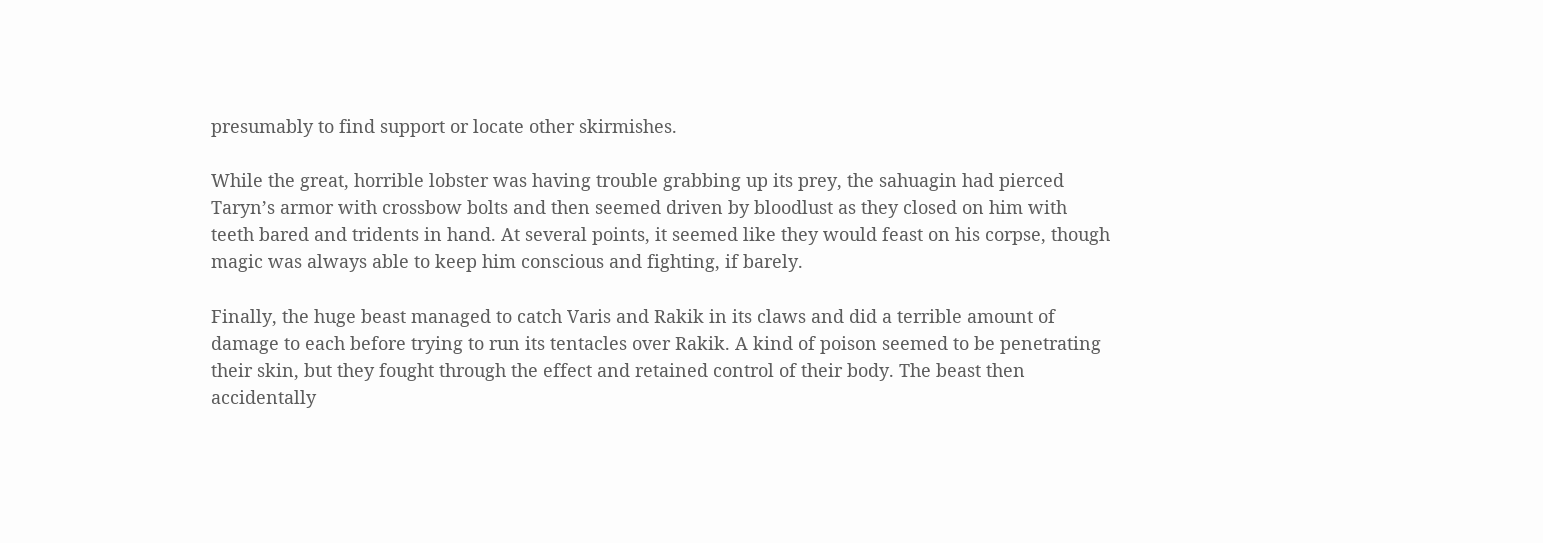presumably to find support or locate other skirmishes.

While the great, horrible lobster was having trouble grabbing up its prey, the sahuagin had pierced Taryn’s armor with crossbow bolts and then seemed driven by bloodlust as they closed on him with teeth bared and tridents in hand. At several points, it seemed like they would feast on his corpse, though magic was always able to keep him conscious and fighting, if barely.

Finally, the huge beast managed to catch Varis and Rakik in its claws and did a terrible amount of damage to each before trying to run its tentacles over Rakik. A kind of poison seemed to be penetrating their skin, but they fought through the effect and retained control of their body. The beast then accidentally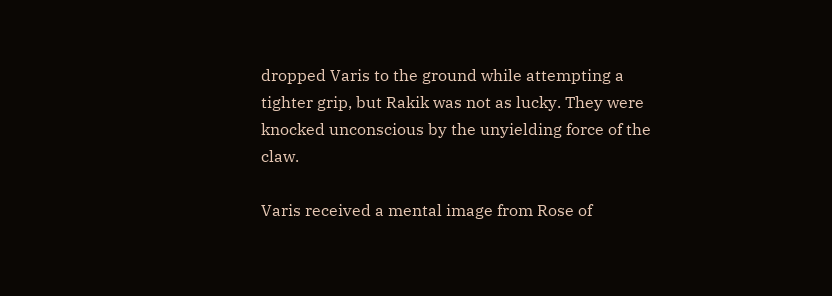dropped Varis to the ground while attempting a tighter grip, but Rakik was not as lucky. They were knocked unconscious by the unyielding force of the claw.

Varis received a mental image from Rose of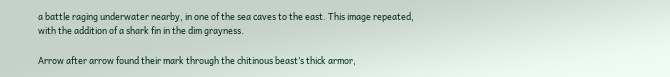a battle raging underwater nearby, in one of the sea caves to the east. This image repeated, with the addition of a shark fin in the dim grayness.

Arrow after arrow found their mark through the chitinous beast’s thick armor,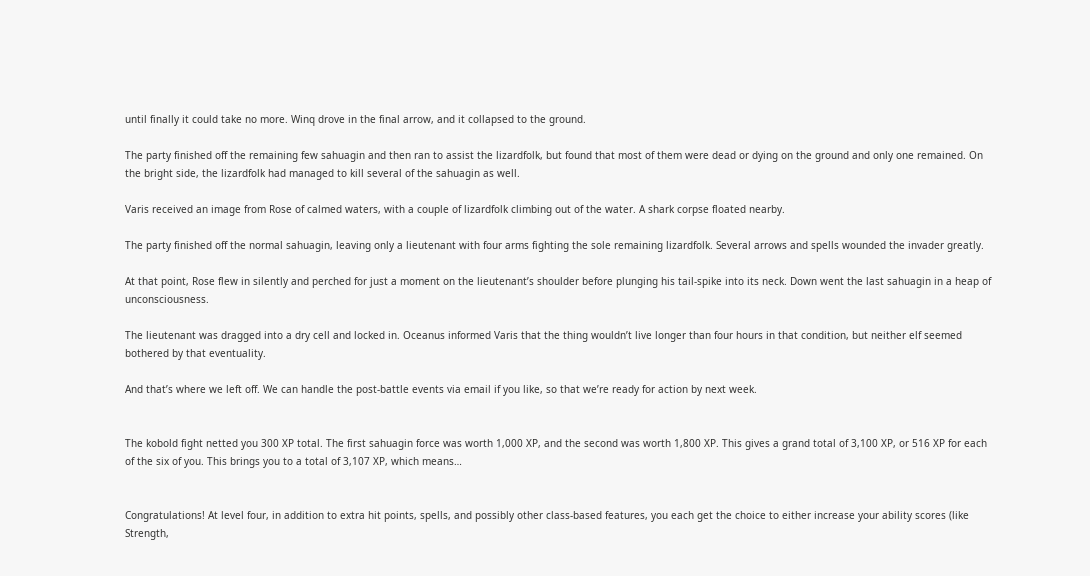until finally it could take no more. Winq drove in the final arrow, and it collapsed to the ground.

The party finished off the remaining few sahuagin and then ran to assist the lizardfolk, but found that most of them were dead or dying on the ground and only one remained. On the bright side, the lizardfolk had managed to kill several of the sahuagin as well.

Varis received an image from Rose of calmed waters, with a couple of lizardfolk climbing out of the water. A shark corpse floated nearby.

The party finished off the normal sahuagin, leaving only a lieutenant with four arms fighting the sole remaining lizardfolk. Several arrows and spells wounded the invader greatly.

At that point, Rose flew in silently and perched for just a moment on the lieutenant’s shoulder before plunging his tail-spike into its neck. Down went the last sahuagin in a heap of unconsciousness.

The lieutenant was dragged into a dry cell and locked in. Oceanus informed Varis that the thing wouldn’t live longer than four hours in that condition, but neither elf seemed bothered by that eventuality.

And that’s where we left off. We can handle the post-battle events via email if you like, so that we’re ready for action by next week.


The kobold fight netted you 300 XP total. The first sahuagin force was worth 1,000 XP, and the second was worth 1,800 XP. This gives a grand total of 3,100 XP, or 516 XP for each of the six of you. This brings you to a total of 3,107 XP, which means…


Congratulations! At level four, in addition to extra hit points, spells, and possibly other class-based features, you each get the choice to either increase your ability scores (like Strength,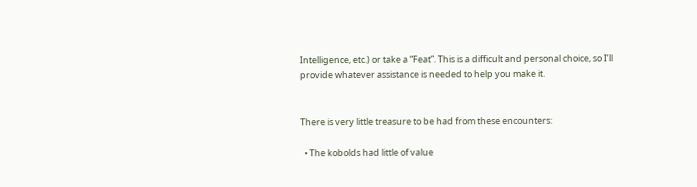Intelligence, etc.) or take a “Feat”. This is a difficult and personal choice, so I’ll provide whatever assistance is needed to help you make it.


There is very little treasure to be had from these encounters:

  • The kobolds had little of value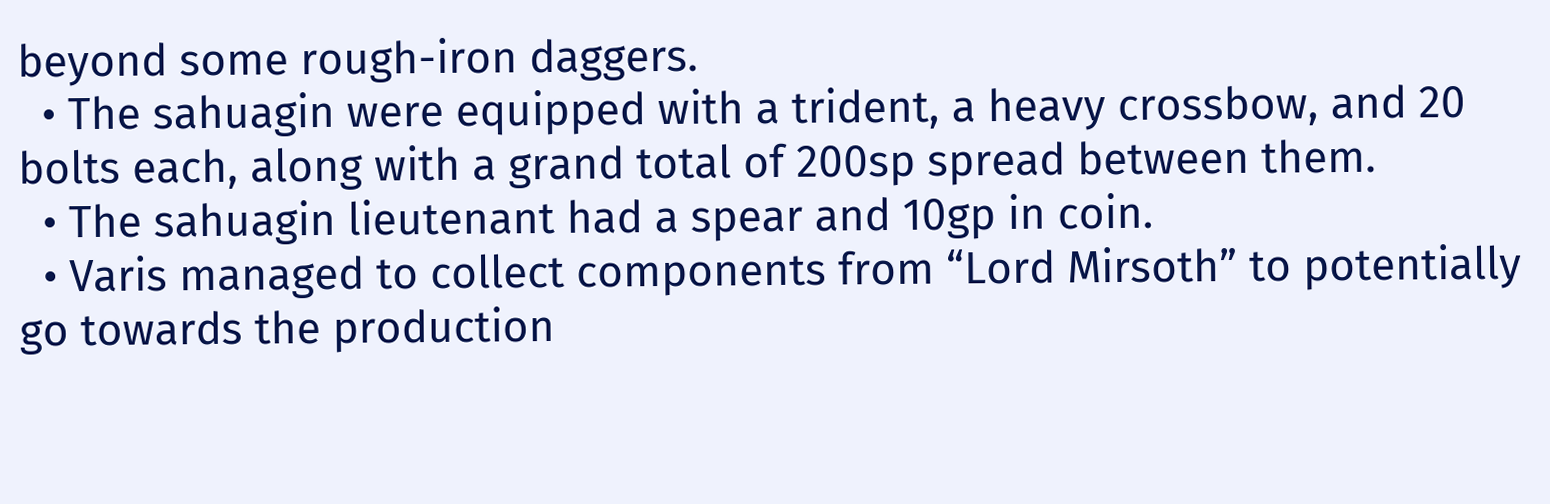beyond some rough-iron daggers.
  • The sahuagin were equipped with a trident, a heavy crossbow, and 20 bolts each, along with a grand total of 200sp spread between them.
  • The sahuagin lieutenant had a spear and 10gp in coin.
  • Varis managed to collect components from “Lord Mirsoth” to potentially go towards the production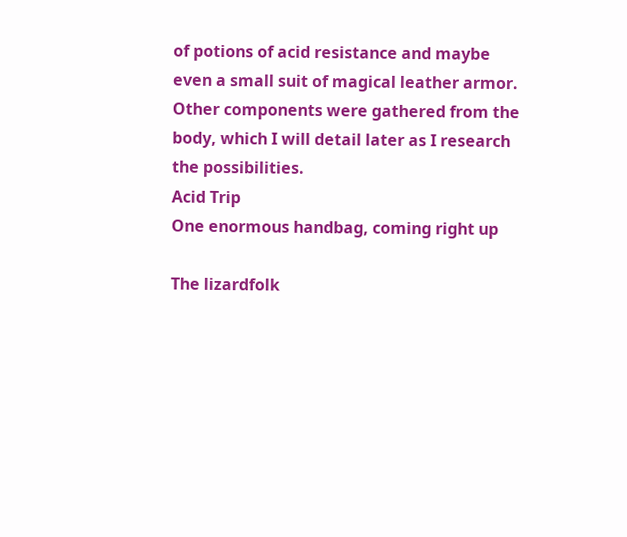of potions of acid resistance and maybe even a small suit of magical leather armor. Other components were gathered from the body, which I will detail later as I research the possibilities.
Acid Trip
One enormous handbag, coming right up

The lizardfolk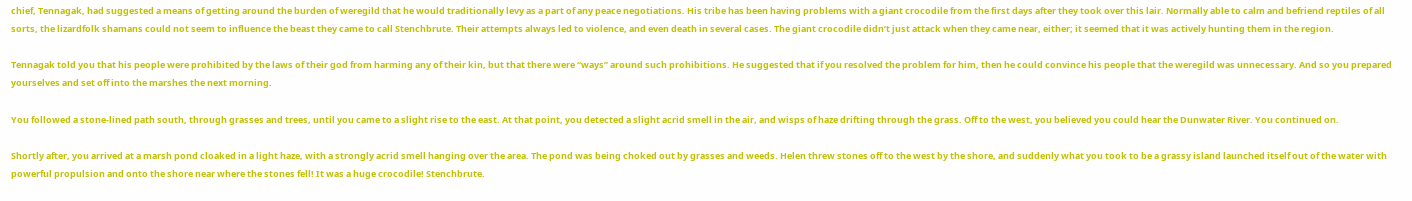chief, Tennagak, had suggested a means of getting around the burden of weregild that he would traditionally levy as a part of any peace negotiations. His tribe has been having problems with a giant crocodile from the first days after they took over this lair. Normally able to calm and befriend reptiles of all sorts, the lizardfolk shamans could not seem to influence the beast they came to call Stenchbrute. Their attempts always led to violence, and even death in several cases. The giant crocodile didn’t just attack when they came near, either; it seemed that it was actively hunting them in the region.

Tennagak told you that his people were prohibited by the laws of their god from harming any of their kin, but that there were “ways” around such prohibitions. He suggested that if you resolved the problem for him, then he could convince his people that the weregild was unnecessary. And so you prepared yourselves and set off into the marshes the next morning.

You followed a stone-lined path south, through grasses and trees, until you came to a slight rise to the east. At that point, you detected a slight acrid smell in the air, and wisps of haze drifting through the grass. Off to the west, you believed you could hear the Dunwater River. You continued on.

Shortly after, you arrived at a marsh pond cloaked in a light haze, with a strongly acrid smell hanging over the area. The pond was being choked out by grasses and weeds. Helen threw stones off to the west by the shore, and suddenly what you took to be a grassy island launched itself out of the water with powerful propulsion and onto the shore near where the stones fell! It was a huge crocodile! Stenchbrute.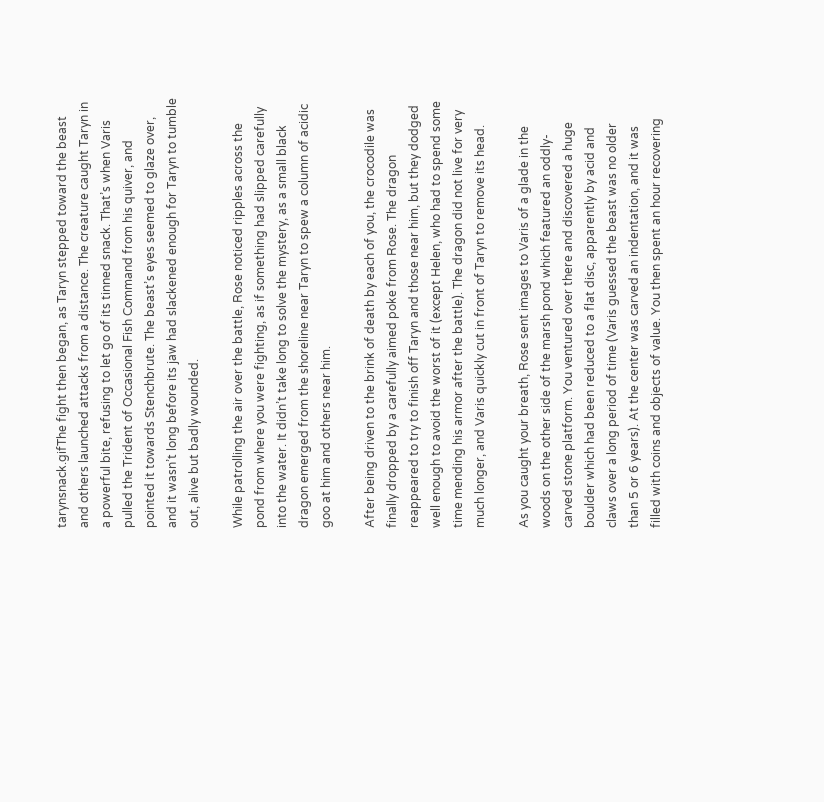tarynsnack.gifThe fight then began, as Taryn stepped toward the beast and others launched attacks from a distance. The creature caught Taryn in a powerful bite, refusing to let go of its tinned snack. That’s when Varis pulled the Trident of Occasional Fish Command from his quiver, and pointed it towards Stenchbrute. The beast’s eyes seemed to glaze over, and it wasn’t long before its jaw had slackened enough for Taryn to tumble out, alive but badly wounded.

While patrolling the air over the battle, Rose noticed ripples across the pond from where you were fighting, as if something had slipped carefully into the water. It didn’t take long to solve the mystery, as a small black dragon emerged from the shoreline near Taryn to spew a column of acidic goo at him and others near him.

After being driven to the brink of death by each of you, the crocodile was finally dropped by a carefully aimed poke from Rose. The dragon reappeared to try to finish off Taryn and those near him, but they dodged well enough to avoid the worst of it (except Helen, who had to spend some time mending his armor after the battle). The dragon did not live for very much longer, and Varis quickly cut in front of Taryn to remove its head.

As you caught your breath, Rose sent images to Varis of a glade in the woods on the other side of the marsh pond which featured an oddly-carved stone platform. You ventured over there and discovered a huge boulder which had been reduced to a flat disc, apparently by acid and claws over a long period of time (Varis guessed the beast was no older than 5 or 6 years). At the center was carved an indentation, and it was filled with coins and objects of value. You then spent an hour recovering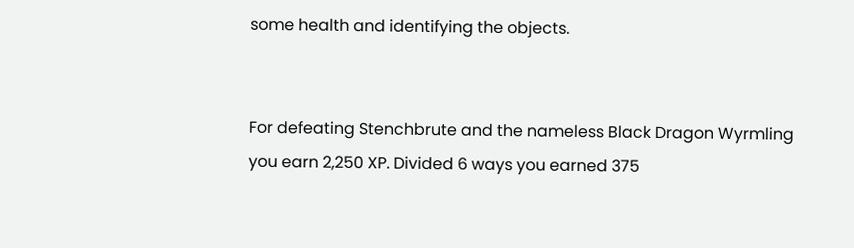some health and identifying the objects.


For defeating Stenchbrute and the nameless Black Dragon Wyrmling you earn 2,250 XP. Divided 6 ways you earned 375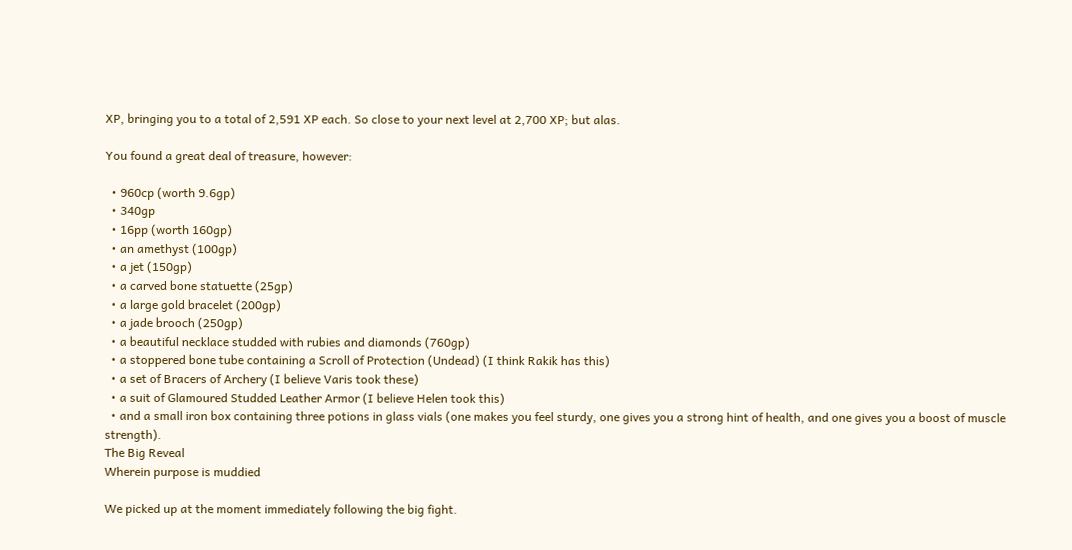XP, bringing you to a total of 2,591 XP each. So close to your next level at 2,700 XP; but alas.

You found a great deal of treasure, however:

  • 960cp (worth 9.6gp)
  • 340gp
  • 16pp (worth 160gp)
  • an amethyst (100gp)
  • a jet (150gp)
  • a carved bone statuette (25gp)
  • a large gold bracelet (200gp)
  • a jade brooch (250gp)
  • a beautiful necklace studded with rubies and diamonds (760gp)
  • a stoppered bone tube containing a Scroll of Protection (Undead) (I think Rakik has this)
  • a set of Bracers of Archery (I believe Varis took these)
  • a suit of Glamoured Studded Leather Armor (I believe Helen took this)
  • and a small iron box containing three potions in glass vials (one makes you feel sturdy, one gives you a strong hint of health, and one gives you a boost of muscle strength).
The Big Reveal
Wherein purpose is muddied

We picked up at the moment immediately following the big fight.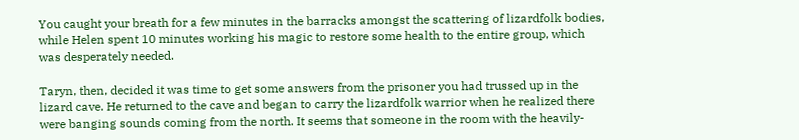You caught your breath for a few minutes in the barracks amongst the scattering of lizardfolk bodies, while Helen spent 10 minutes working his magic to restore some health to the entire group, which was desperately needed.

Taryn, then, decided it was time to get some answers from the prisoner you had trussed up in the lizard cave. He returned to the cave and began to carry the lizardfolk warrior when he realized there were banging sounds coming from the north. It seems that someone in the room with the heavily-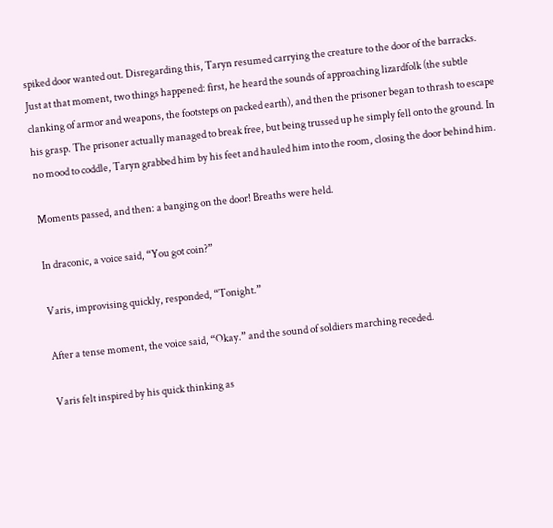spiked door wanted out. Disregarding this, Taryn resumed carrying the creature to the door of the barracks. Just at that moment, two things happened: first, he heard the sounds of approaching lizardfolk (the subtle clanking of armor and weapons, the footsteps on packed earth), and then the prisoner began to thrash to escape his grasp. The prisoner actually managed to break free, but being trussed up he simply fell onto the ground. In no mood to coddle, Taryn grabbed him by his feet and hauled him into the room, closing the door behind him.

Moments passed, and then: a banging on the door! Breaths were held.

In draconic, a voice said, “You got coin?”

Varis, improvising quickly, responded, “Tonight.”

After a tense moment, the voice said, “Okay.” and the sound of soldiers marching receded.

Varis felt inspired by his quick thinking as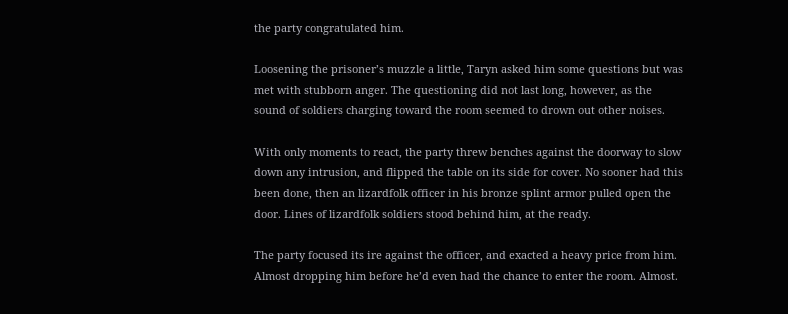the party congratulated him.

Loosening the prisoner’s muzzle a little, Taryn asked him some questions but was met with stubborn anger. The questioning did not last long, however, as the sound of soldiers charging toward the room seemed to drown out other noises.

With only moments to react, the party threw benches against the doorway to slow down any intrusion, and flipped the table on its side for cover. No sooner had this been done, then an lizardfolk officer in his bronze splint armor pulled open the door. Lines of lizardfolk soldiers stood behind him, at the ready.

The party focused its ire against the officer, and exacted a heavy price from him. Almost dropping him before he’d even had the chance to enter the room. Almost.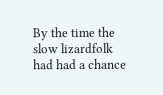By the time the slow lizardfolk had had a chance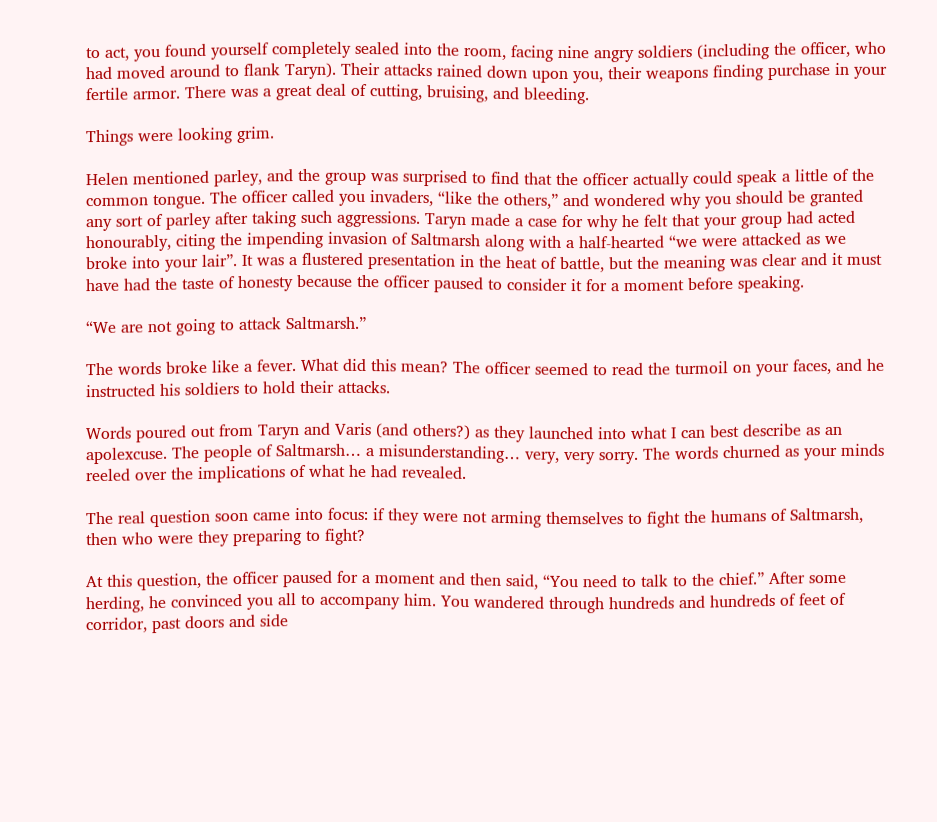to act, you found yourself completely sealed into the room, facing nine angry soldiers (including the officer, who had moved around to flank Taryn). Their attacks rained down upon you, their weapons finding purchase in your fertile armor. There was a great deal of cutting, bruising, and bleeding.

Things were looking grim.

Helen mentioned parley, and the group was surprised to find that the officer actually could speak a little of the common tongue. The officer called you invaders, “like the others,” and wondered why you should be granted any sort of parley after taking such aggressions. Taryn made a case for why he felt that your group had acted honourably, citing the impending invasion of Saltmarsh along with a half-hearted “we were attacked as we broke into your lair”. It was a flustered presentation in the heat of battle, but the meaning was clear and it must have had the taste of honesty because the officer paused to consider it for a moment before speaking.

“We are not going to attack Saltmarsh.”

The words broke like a fever. What did this mean? The officer seemed to read the turmoil on your faces, and he instructed his soldiers to hold their attacks.

Words poured out from Taryn and Varis (and others?) as they launched into what I can best describe as an apolexcuse. The people of Saltmarsh… a misunderstanding… very, very sorry. The words churned as your minds reeled over the implications of what he had revealed.

The real question soon came into focus: if they were not arming themselves to fight the humans of Saltmarsh, then who were they preparing to fight?

At this question, the officer paused for a moment and then said, “You need to talk to the chief.” After some herding, he convinced you all to accompany him. You wandered through hundreds and hundreds of feet of corridor, past doors and side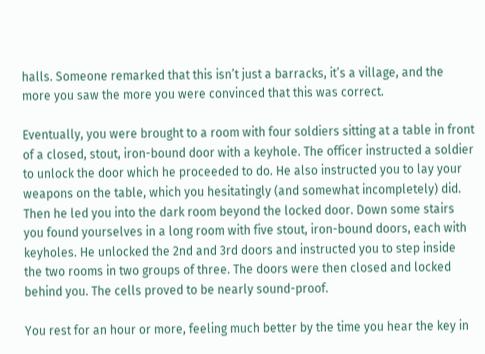halls. Someone remarked that this isn’t just a barracks, it’s a village, and the more you saw the more you were convinced that this was correct.

Eventually, you were brought to a room with four soldiers sitting at a table in front of a closed, stout, iron-bound door with a keyhole. The officer instructed a soldier to unlock the door which he proceeded to do. He also instructed you to lay your weapons on the table, which you hesitatingly (and somewhat incompletely) did. Then he led you into the dark room beyond the locked door. Down some stairs you found yourselves in a long room with five stout, iron-bound doors, each with keyholes. He unlocked the 2nd and 3rd doors and instructed you to step inside the two rooms in two groups of three. The doors were then closed and locked behind you. The cells proved to be nearly sound-proof.

You rest for an hour or more, feeling much better by the time you hear the key in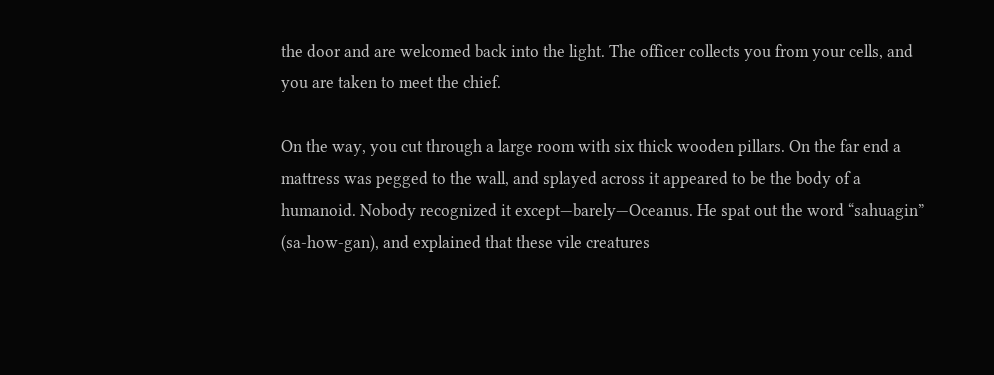the door and are welcomed back into the light. The officer collects you from your cells, and you are taken to meet the chief.

On the way, you cut through a large room with six thick wooden pillars. On the far end a mattress was pegged to the wall, and splayed across it appeared to be the body of a humanoid. Nobody recognized it except—barely—Oceanus. He spat out the word “sahuagin” (sa-how-gan), and explained that these vile creatures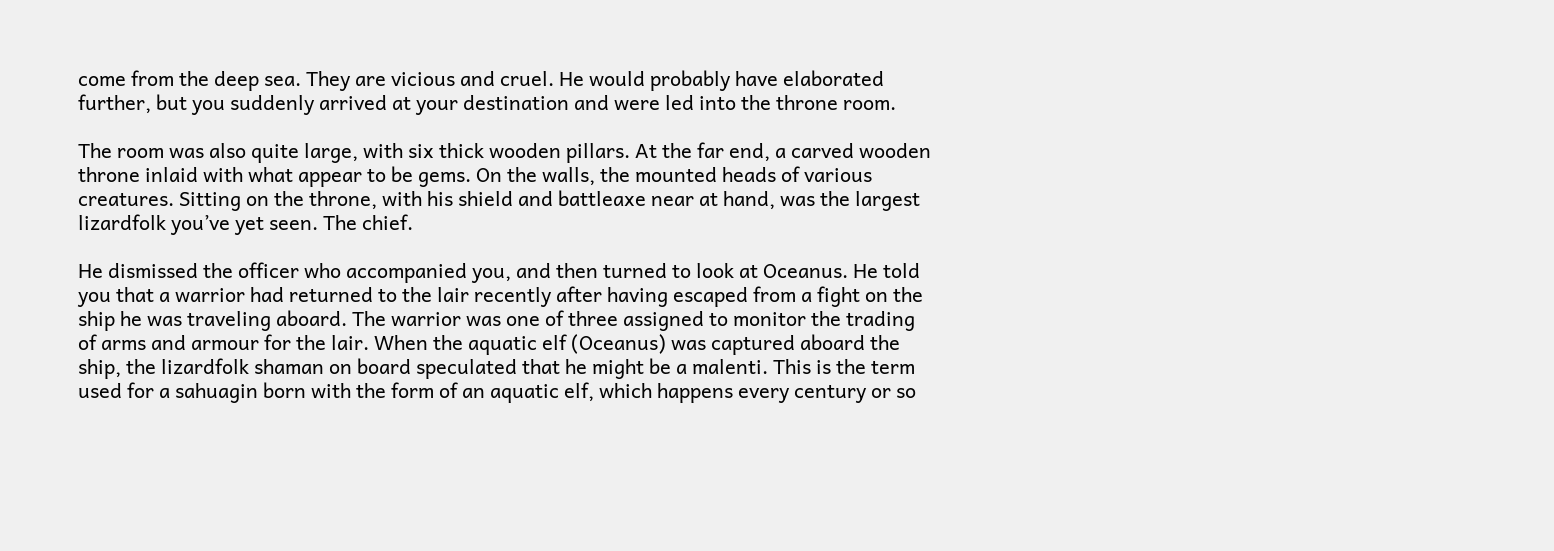come from the deep sea. They are vicious and cruel. He would probably have elaborated further, but you suddenly arrived at your destination and were led into the throne room.

The room was also quite large, with six thick wooden pillars. At the far end, a carved wooden throne inlaid with what appear to be gems. On the walls, the mounted heads of various creatures. Sitting on the throne, with his shield and battleaxe near at hand, was the largest lizardfolk you’ve yet seen. The chief.

He dismissed the officer who accompanied you, and then turned to look at Oceanus. He told you that a warrior had returned to the lair recently after having escaped from a fight on the ship he was traveling aboard. The warrior was one of three assigned to monitor the trading of arms and armour for the lair. When the aquatic elf (Oceanus) was captured aboard the ship, the lizardfolk shaman on board speculated that he might be a malenti. This is the term used for a sahuagin born with the form of an aquatic elf, which happens every century or so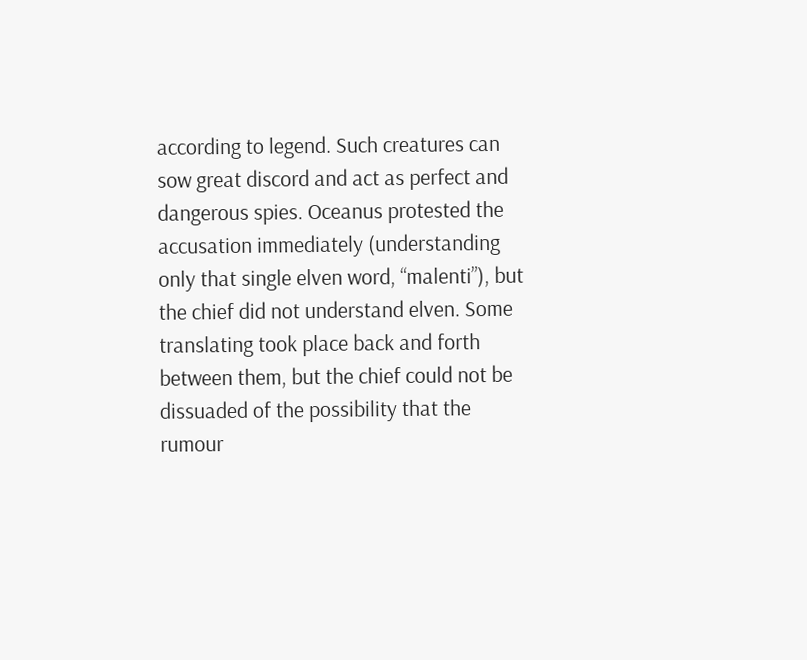according to legend. Such creatures can sow great discord and act as perfect and dangerous spies. Oceanus protested the accusation immediately (understanding only that single elven word, “malenti”), but the chief did not understand elven. Some translating took place back and forth between them, but the chief could not be dissuaded of the possibility that the rumour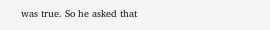was true. So he asked that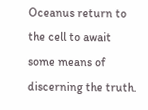Oceanus return to the cell to await some means of discerning the truth.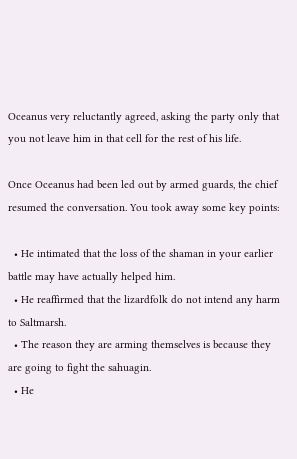Oceanus very reluctantly agreed, asking the party only that you not leave him in that cell for the rest of his life.

Once Oceanus had been led out by armed guards, the chief resumed the conversation. You took away some key points:

  • He intimated that the loss of the shaman in your earlier battle may have actually helped him.
  • He reaffirmed that the lizardfolk do not intend any harm to Saltmarsh.
  • The reason they are arming themselves is because they are going to fight the sahuagin.
  • He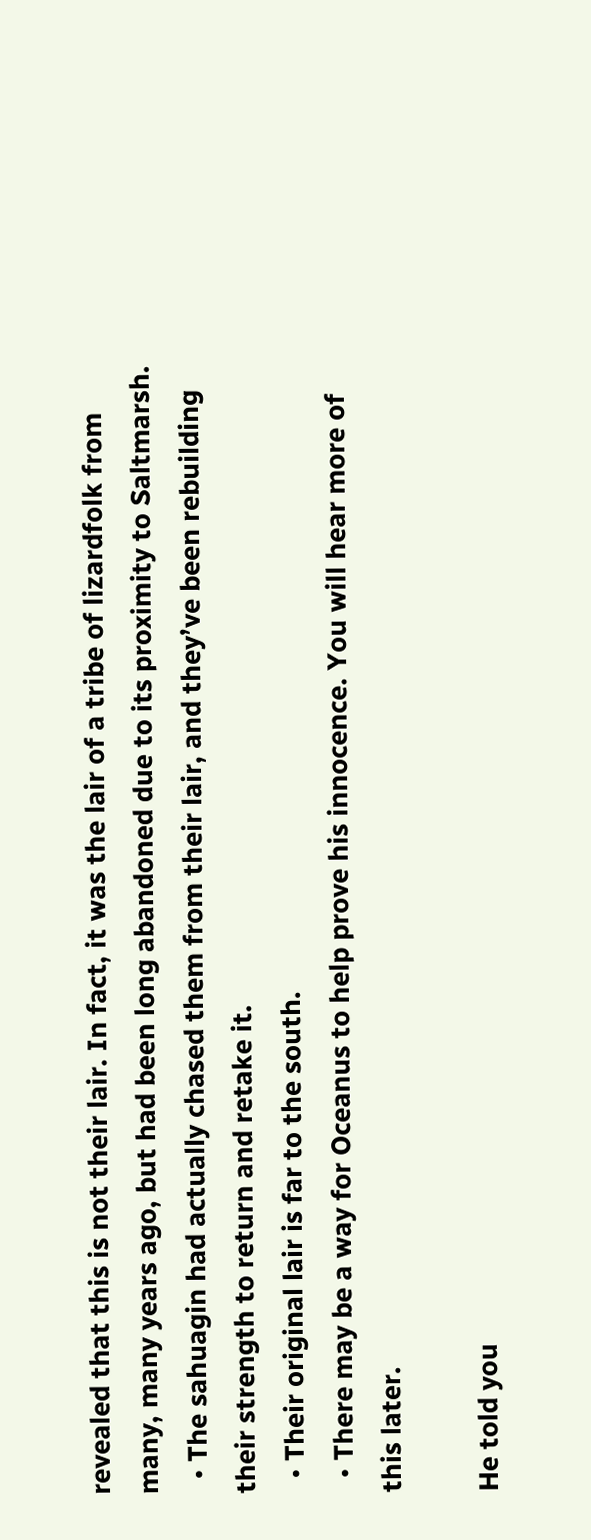revealed that this is not their lair. In fact, it was the lair of a tribe of lizardfolk from many, many years ago, but had been long abandoned due to its proximity to Saltmarsh.
  • The sahuagin had actually chased them from their lair, and they’ve been rebuilding their strength to return and retake it.
  • Their original lair is far to the south.
  • There may be a way for Oceanus to help prove his innocence. You will hear more of this later.

He told you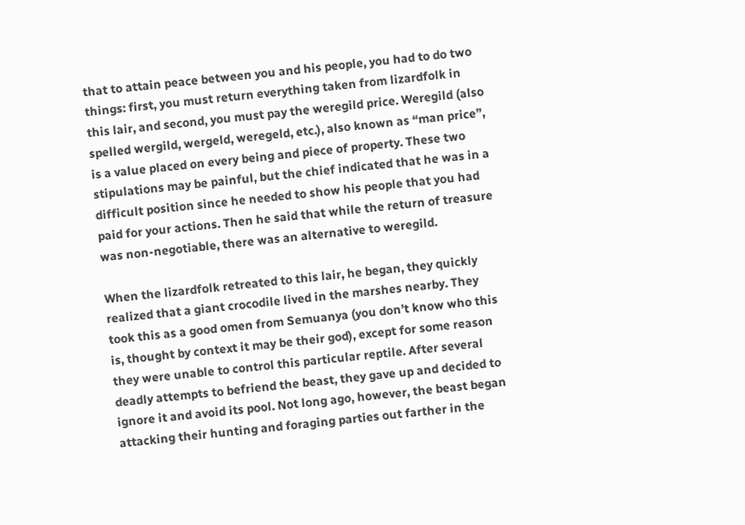that to attain peace between you and his people, you had to do two things: first, you must return everything taken from lizardfolk in this lair, and second, you must pay the weregild price. Weregild (also spelled wergild, wergeld, weregeld, etc.), also known as “man price”, is a value placed on every being and piece of property. These two stipulations may be painful, but the chief indicated that he was in a difficult position since he needed to show his people that you had paid for your actions. Then he said that while the return of treasure was non-negotiable, there was an alternative to weregild.

When the lizardfolk retreated to this lair, he began, they quickly realized that a giant crocodile lived in the marshes nearby. They took this as a good omen from Semuanya (you don’t know who this is, thought by context it may be their god), except for some reason they were unable to control this particular reptile. After several deadly attempts to befriend the beast, they gave up and decided to ignore it and avoid its pool. Not long ago, however, the beast began attacking their hunting and foraging parties out farther in the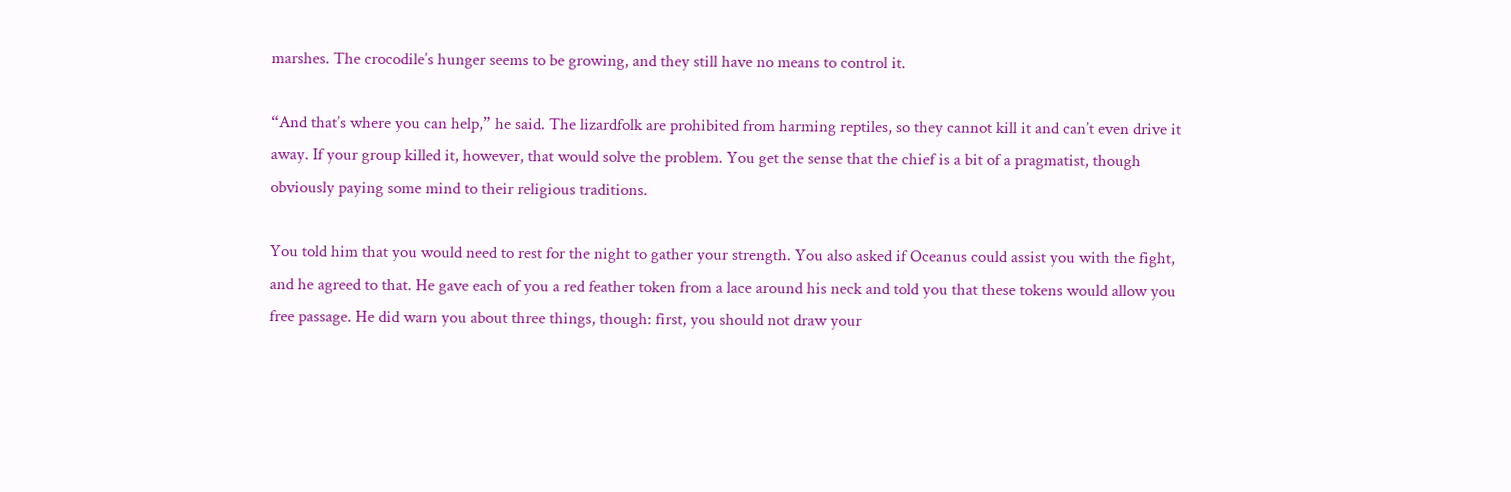marshes. The crocodile’s hunger seems to be growing, and they still have no means to control it.

“And that’s where you can help,” he said. The lizardfolk are prohibited from harming reptiles, so they cannot kill it and can’t even drive it away. If your group killed it, however, that would solve the problem. You get the sense that the chief is a bit of a pragmatist, though obviously paying some mind to their religious traditions.

You told him that you would need to rest for the night to gather your strength. You also asked if Oceanus could assist you with the fight, and he agreed to that. He gave each of you a red feather token from a lace around his neck and told you that these tokens would allow you free passage. He did warn you about three things, though: first, you should not draw your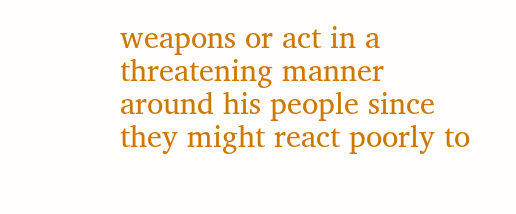weapons or act in a threatening manner around his people since they might react poorly to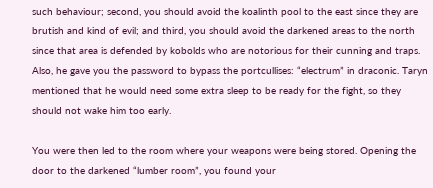such behaviour; second, you should avoid the koalinth pool to the east since they are brutish and kind of evil; and third, you should avoid the darkened areas to the north since that area is defended by kobolds who are notorious for their cunning and traps. Also, he gave you the password to bypass the portcullises: “electrum” in draconic. Taryn mentioned that he would need some extra sleep to be ready for the fight, so they should not wake him too early.

You were then led to the room where your weapons were being stored. Opening the door to the darkened “lumber room”, you found your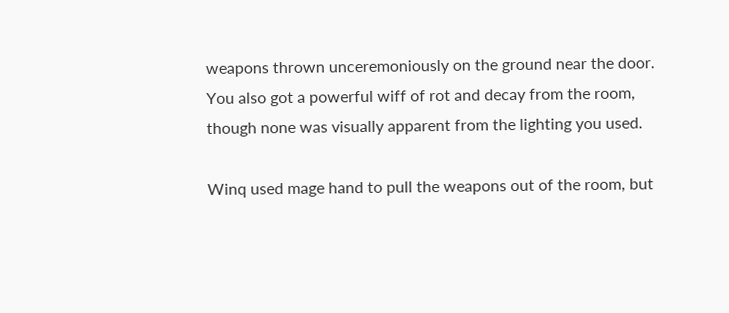weapons thrown unceremoniously on the ground near the door. You also got a powerful wiff of rot and decay from the room, though none was visually apparent from the lighting you used.

Winq used mage hand to pull the weapons out of the room, but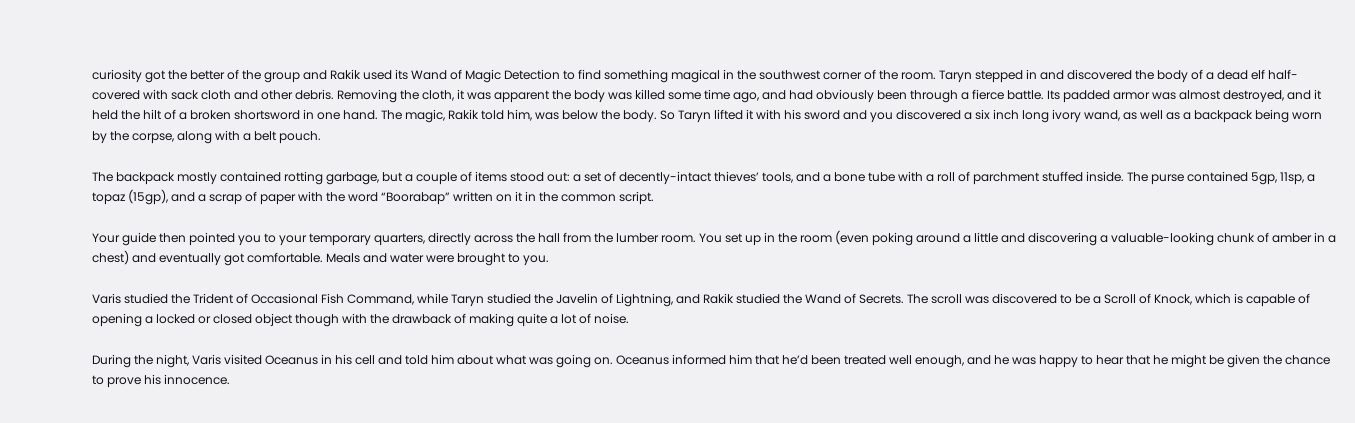curiosity got the better of the group and Rakik used its Wand of Magic Detection to find something magical in the southwest corner of the room. Taryn stepped in and discovered the body of a dead elf half-covered with sack cloth and other debris. Removing the cloth, it was apparent the body was killed some time ago, and had obviously been through a fierce battle. Its padded armor was almost destroyed, and it held the hilt of a broken shortsword in one hand. The magic, Rakik told him, was below the body. So Taryn lifted it with his sword and you discovered a six inch long ivory wand, as well as a backpack being worn by the corpse, along with a belt pouch.

The backpack mostly contained rotting garbage, but a couple of items stood out: a set of decently-intact thieves’ tools, and a bone tube with a roll of parchment stuffed inside. The purse contained 5gp, 11sp, a topaz (15gp), and a scrap of paper with the word “Boorabap” written on it in the common script.

Your guide then pointed you to your temporary quarters, directly across the hall from the lumber room. You set up in the room (even poking around a little and discovering a valuable-looking chunk of amber in a chest) and eventually got comfortable. Meals and water were brought to you.

Varis studied the Trident of Occasional Fish Command, while Taryn studied the Javelin of Lightning, and Rakik studied the Wand of Secrets. The scroll was discovered to be a Scroll of Knock, which is capable of opening a locked or closed object though with the drawback of making quite a lot of noise.

During the night, Varis visited Oceanus in his cell and told him about what was going on. Oceanus informed him that he’d been treated well enough, and he was happy to hear that he might be given the chance to prove his innocence.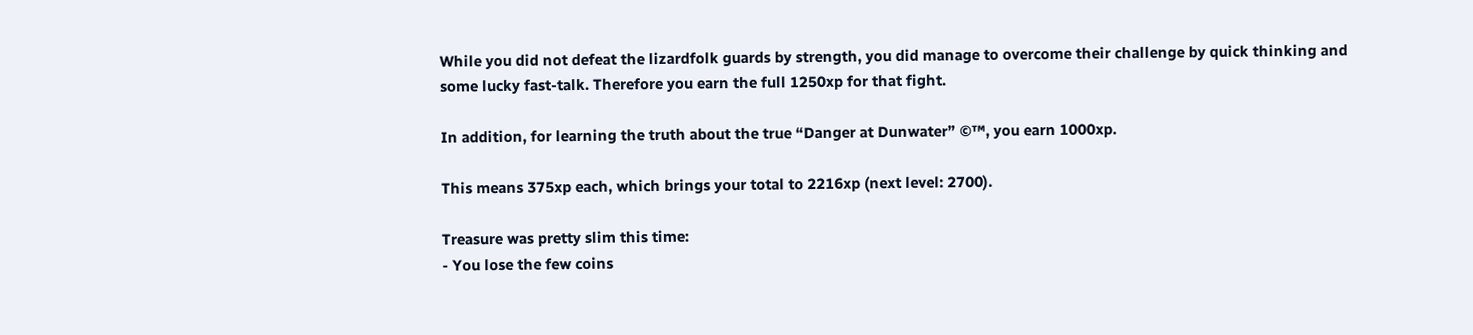While you did not defeat the lizardfolk guards by strength, you did manage to overcome their challenge by quick thinking and some lucky fast-talk. Therefore you earn the full 1250xp for that fight.

In addition, for learning the truth about the true “Danger at Dunwater” ©™, you earn 1000xp.

This means 375xp each, which brings your total to 2216xp (next level: 2700).

Treasure was pretty slim this time:
- You lose the few coins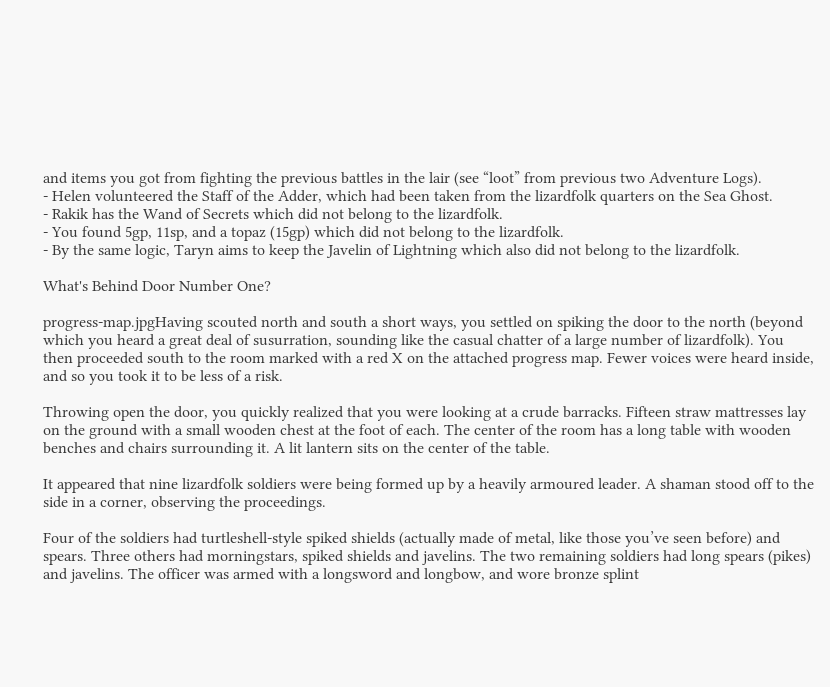and items you got from fighting the previous battles in the lair (see “loot” from previous two Adventure Logs).
- Helen volunteered the Staff of the Adder, which had been taken from the lizardfolk quarters on the Sea Ghost.
- Rakik has the Wand of Secrets which did not belong to the lizardfolk.
- You found 5gp, 11sp, and a topaz (15gp) which did not belong to the lizardfolk.
- By the same logic, Taryn aims to keep the Javelin of Lightning which also did not belong to the lizardfolk.

What's Behind Door Number One?

progress-map.jpgHaving scouted north and south a short ways, you settled on spiking the door to the north (beyond which you heard a great deal of susurration, sounding like the casual chatter of a large number of lizardfolk). You then proceeded south to the room marked with a red X on the attached progress map. Fewer voices were heard inside, and so you took it to be less of a risk.

Throwing open the door, you quickly realized that you were looking at a crude barracks. Fifteen straw mattresses lay on the ground with a small wooden chest at the foot of each. The center of the room has a long table with wooden benches and chairs surrounding it. A lit lantern sits on the center of the table.

It appeared that nine lizardfolk soldiers were being formed up by a heavily armoured leader. A shaman stood off to the side in a corner, observing the proceedings.

Four of the soldiers had turtleshell-style spiked shields (actually made of metal, like those you’ve seen before) and spears. Three others had morningstars, spiked shields and javelins. The two remaining soldiers had long spears (pikes) and javelins. The officer was armed with a longsword and longbow, and wore bronze splint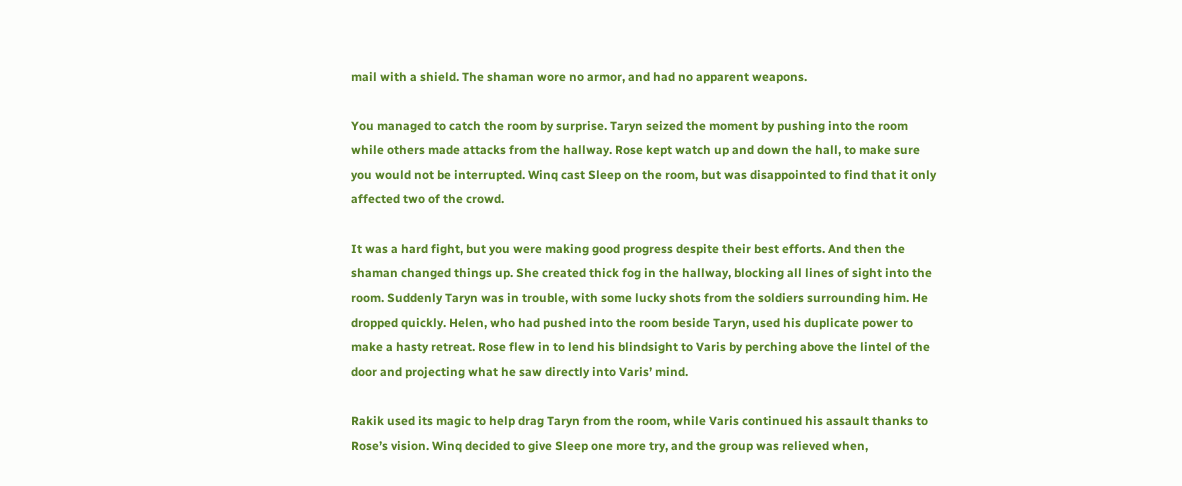mail with a shield. The shaman wore no armor, and had no apparent weapons.

You managed to catch the room by surprise. Taryn seized the moment by pushing into the room while others made attacks from the hallway. Rose kept watch up and down the hall, to make sure you would not be interrupted. Winq cast Sleep on the room, but was disappointed to find that it only affected two of the crowd.

It was a hard fight, but you were making good progress despite their best efforts. And then the shaman changed things up. She created thick fog in the hallway, blocking all lines of sight into the room. Suddenly Taryn was in trouble, with some lucky shots from the soldiers surrounding him. He dropped quickly. Helen, who had pushed into the room beside Taryn, used his duplicate power to make a hasty retreat. Rose flew in to lend his blindsight to Varis by perching above the lintel of the door and projecting what he saw directly into Varis’ mind.

Rakik used its magic to help drag Taryn from the room, while Varis continued his assault thanks to Rose’s vision. Winq decided to give Sleep one more try, and the group was relieved when,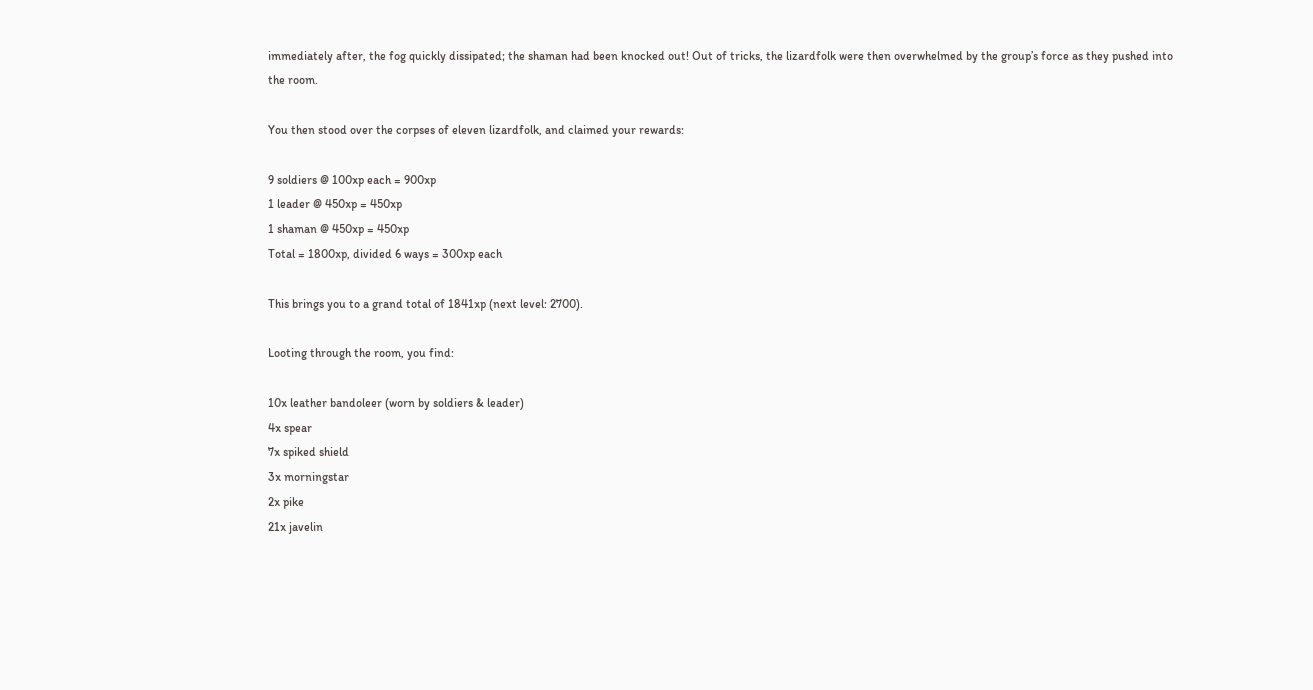immediately after, the fog quickly dissipated; the shaman had been knocked out! Out of tricks, the lizardfolk were then overwhelmed by the group’s force as they pushed into the room.

You then stood over the corpses of eleven lizardfolk, and claimed your rewards:

9 soldiers @ 100xp each = 900xp
1 leader @ 450xp = 450xp
1 shaman @ 450xp = 450xp
Total = 1800xp, divided 6 ways = 300xp each

This brings you to a grand total of 1841xp (next level: 2700).

Looting through the room, you find:

10x leather bandoleer (worn by soldiers & leader)
4x spear
7x spiked shield
3x morningstar
2x pike
21x javelin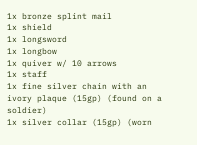1x bronze splint mail
1x shield
1x longsword
1x longbow
1x quiver w/ 10 arrows
1x staff
1x fine silver chain with an ivory plaque (15gp) (found on a soldier)
1x silver collar (15gp) (worn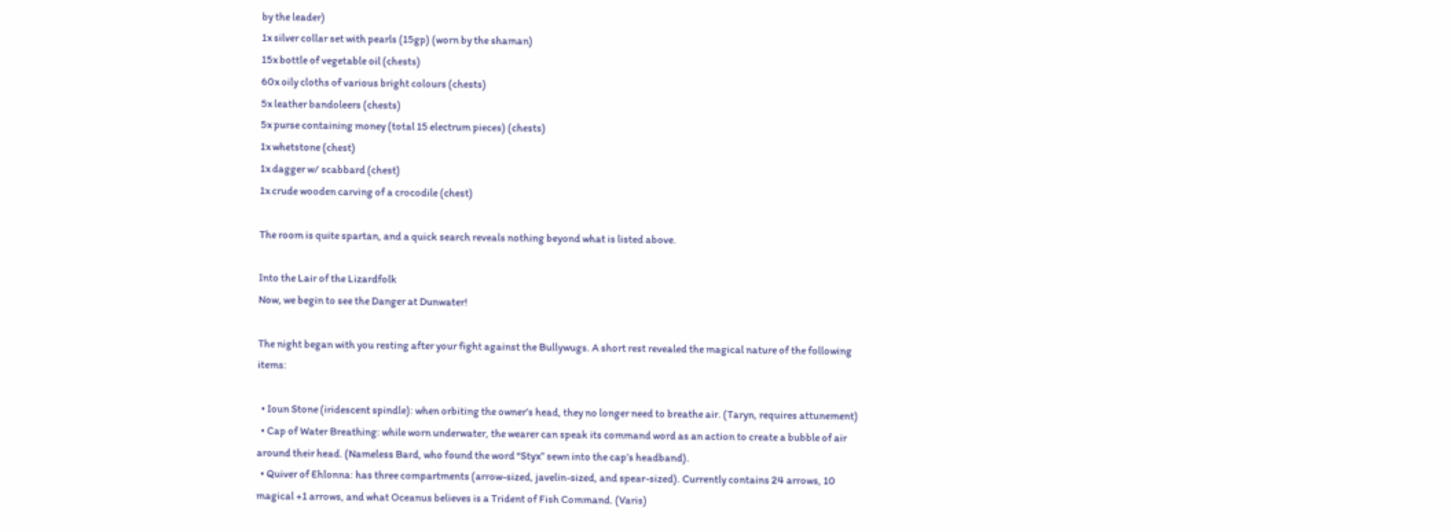by the leader)
1x silver collar set with pearls (15gp) (worn by the shaman)
15x bottle of vegetable oil (chests)
60x oily cloths of various bright colours (chests)
5x leather bandoleers (chests)
5x purse containing money (total 15 electrum pieces) (chests)
1x whetstone (chest)
1x dagger w/ scabbard (chest)
1x crude wooden carving of a crocodile (chest)

The room is quite spartan, and a quick search reveals nothing beyond what is listed above.

Into the Lair of the Lizardfolk
Now, we begin to see the Danger at Dunwater!

The night began with you resting after your fight against the Bullywugs. A short rest revealed the magical nature of the following items:

  • Ioun Stone (iridescent spindle): when orbiting the owner’s head, they no longer need to breathe air. (Taryn, requires attunement)
  • Cap of Water Breathing: while worn underwater, the wearer can speak its command word as an action to create a bubble of air around their head. (Nameless Bard, who found the word “Styx” sewn into the cap’s headband).
  • Quiver of Ehlonna: has three compartments (arrow-sized, javelin-sized, and spear-sized). Currently contains 24 arrows, 10 magical +1 arrows, and what Oceanus believes is a Trident of Fish Command. (Varis)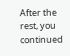After the rest, you continued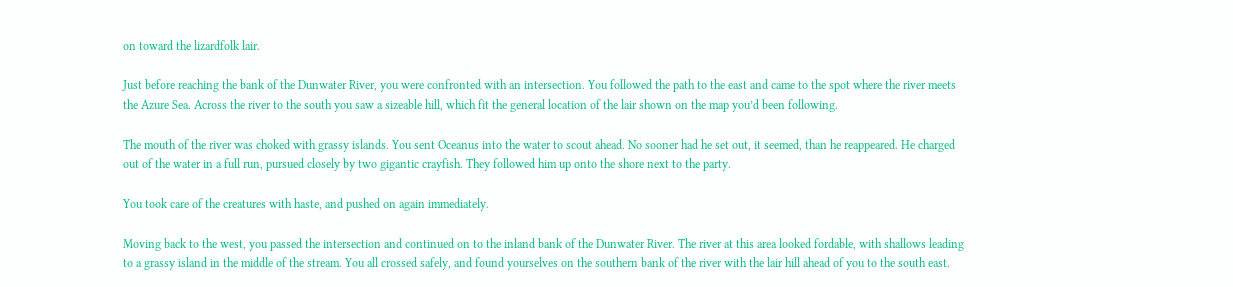on toward the lizardfolk lair.

Just before reaching the bank of the Dunwater River, you were confronted with an intersection. You followed the path to the east and came to the spot where the river meets the Azure Sea. Across the river to the south you saw a sizeable hill, which fit the general location of the lair shown on the map you’d been following.

The mouth of the river was choked with grassy islands. You sent Oceanus into the water to scout ahead. No sooner had he set out, it seemed, than he reappeared. He charged out of the water in a full run, pursued closely by two gigantic crayfish. They followed him up onto the shore next to the party.

You took care of the creatures with haste, and pushed on again immediately.

Moving back to the west, you passed the intersection and continued on to the inland bank of the Dunwater River. The river at this area looked fordable, with shallows leading to a grassy island in the middle of the stream. You all crossed safely, and found yourselves on the southern bank of the river with the lair hill ahead of you to the south east.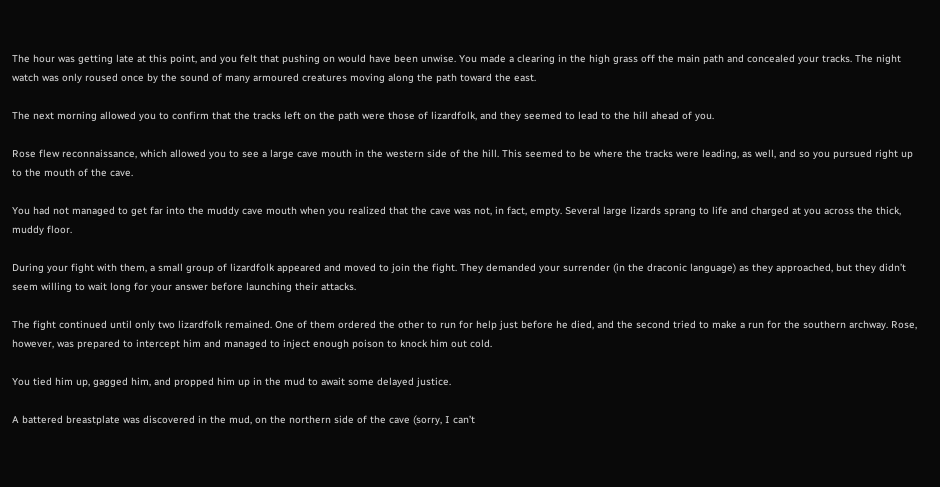The hour was getting late at this point, and you felt that pushing on would have been unwise. You made a clearing in the high grass off the main path and concealed your tracks. The night watch was only roused once by the sound of many armoured creatures moving along the path toward the east.

The next morning allowed you to confirm that the tracks left on the path were those of lizardfolk, and they seemed to lead to the hill ahead of you.

Rose flew reconnaissance, which allowed you to see a large cave mouth in the western side of the hill. This seemed to be where the tracks were leading, as well, and so you pursued right up to the mouth of the cave.

You had not managed to get far into the muddy cave mouth when you realized that the cave was not, in fact, empty. Several large lizards sprang to life and charged at you across the thick, muddy floor.

During your fight with them, a small group of lizardfolk appeared and moved to join the fight. They demanded your surrender (in the draconic language) as they approached, but they didn’t seem willing to wait long for your answer before launching their attacks.

The fight continued until only two lizardfolk remained. One of them ordered the other to run for help just before he died, and the second tried to make a run for the southern archway. Rose, however, was prepared to intercept him and managed to inject enough poison to knock him out cold.

You tied him up, gagged him, and propped him up in the mud to await some delayed justice.

A battered breastplate was discovered in the mud, on the northern side of the cave (sorry, I can’t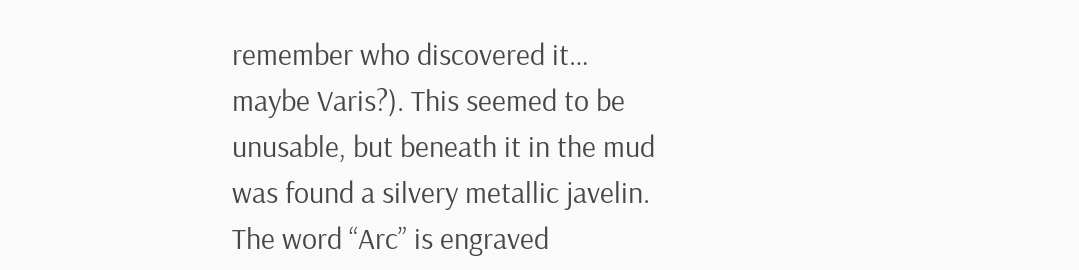remember who discovered it… maybe Varis?). This seemed to be unusable, but beneath it in the mud was found a silvery metallic javelin. The word “Arc” is engraved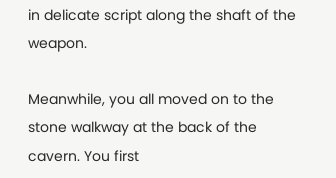in delicate script along the shaft of the weapon.

Meanwhile, you all moved on to the stone walkway at the back of the cavern. You first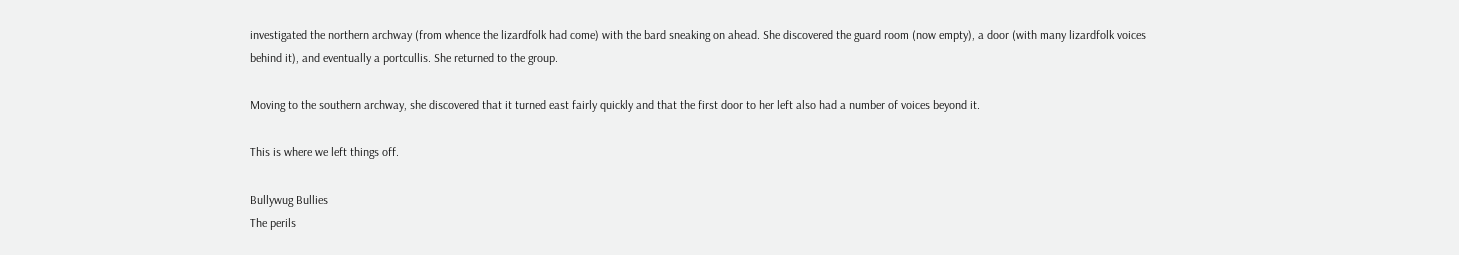investigated the northern archway (from whence the lizardfolk had come) with the bard sneaking on ahead. She discovered the guard room (now empty), a door (with many lizardfolk voices behind it), and eventually a portcullis. She returned to the group.

Moving to the southern archway, she discovered that it turned east fairly quickly and that the first door to her left also had a number of voices beyond it.

This is where we left things off.

Bullywug Bullies
The perils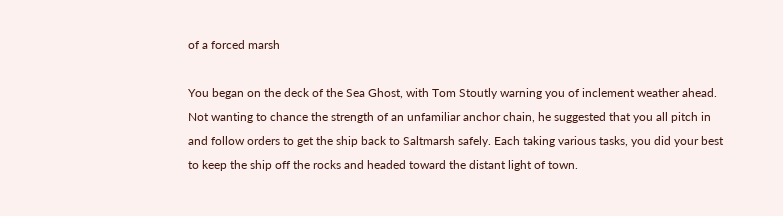of a forced marsh

You began on the deck of the Sea Ghost, with Tom Stoutly warning you of inclement weather ahead. Not wanting to chance the strength of an unfamiliar anchor chain, he suggested that you all pitch in and follow orders to get the ship back to Saltmarsh safely. Each taking various tasks, you did your best to keep the ship off the rocks and headed toward the distant light of town.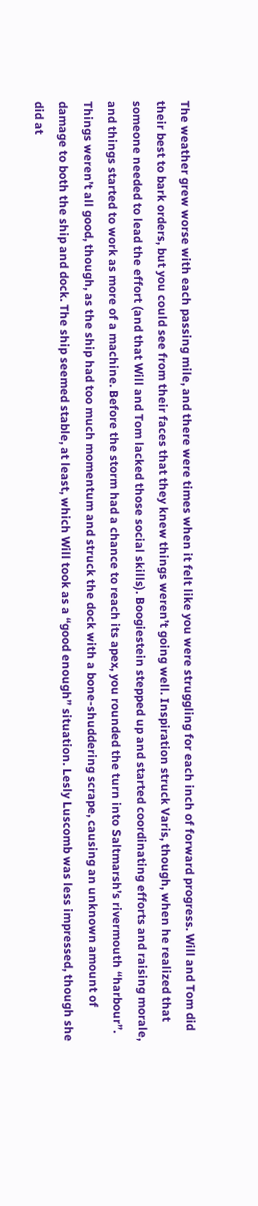The weather grew worse with each passing mile, and there were times when it felt like you were struggling for each inch of forward progress. Will and Tom did their best to bark orders, but you could see from their faces that they knew things weren’t going well. Inspiration struck Varis, though, when he realized that someone needed to lead the effort (and that Will and Tom lacked those social skills). Boogiestein stepped up and started coordinating efforts and raising morale, and things started to work as more of a machine. Before the storm had a chance to reach its apex, you rounded the turn into Saltmarsh’s rivermouth “harbour”. Things weren’t all good, though, as the ship had too much momentum and struck the dock with a bone-shuddering scrape, causing an unknown amount of damage to both the ship and dock. The ship seemed stable, at least, which Will took as a “good enough” situation. Lesly Luscomb was less impressed, though she did at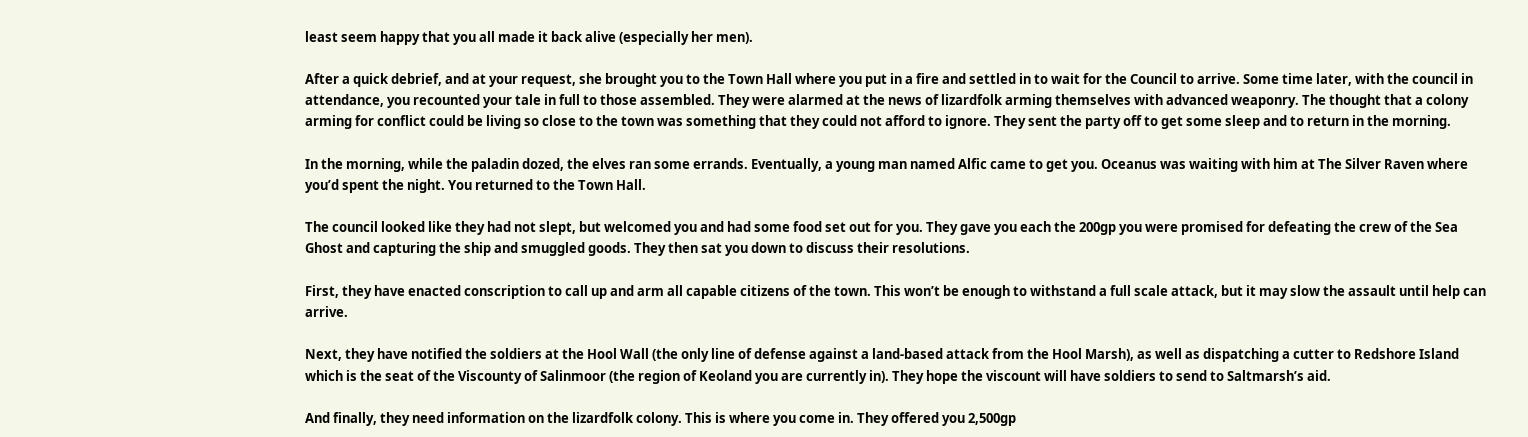least seem happy that you all made it back alive (especially her men).

After a quick debrief, and at your request, she brought you to the Town Hall where you put in a fire and settled in to wait for the Council to arrive. Some time later, with the council in attendance, you recounted your tale in full to those assembled. They were alarmed at the news of lizardfolk arming themselves with advanced weaponry. The thought that a colony arming for conflict could be living so close to the town was something that they could not afford to ignore. They sent the party off to get some sleep and to return in the morning.

In the morning, while the paladin dozed, the elves ran some errands. Eventually, a young man named Alfic came to get you. Oceanus was waiting with him at The Silver Raven where you’d spent the night. You returned to the Town Hall.

The council looked like they had not slept, but welcomed you and had some food set out for you. They gave you each the 200gp you were promised for defeating the crew of the Sea Ghost and capturing the ship and smuggled goods. They then sat you down to discuss their resolutions.

First, they have enacted conscription to call up and arm all capable citizens of the town. This won’t be enough to withstand a full scale attack, but it may slow the assault until help can arrive.

Next, they have notified the soldiers at the Hool Wall (the only line of defense against a land-based attack from the Hool Marsh), as well as dispatching a cutter to Redshore Island which is the seat of the Viscounty of Salinmoor (the region of Keoland you are currently in). They hope the viscount will have soldiers to send to Saltmarsh’s aid.

And finally, they need information on the lizardfolk colony. This is where you come in. They offered you 2,500gp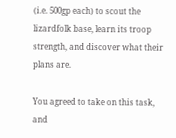(i.e. 500gp each) to scout the lizardfolk base, learn its troop strength, and discover what their plans are.

You agreed to take on this task, and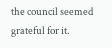the council seemed grateful for it.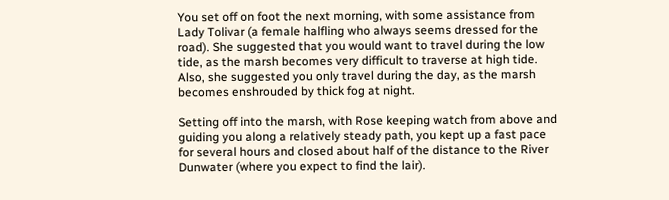You set off on foot the next morning, with some assistance from Lady Tolivar (a female halfling who always seems dressed for the road). She suggested that you would want to travel during the low tide, as the marsh becomes very difficult to traverse at high tide. Also, she suggested you only travel during the day, as the marsh becomes enshrouded by thick fog at night.

Setting off into the marsh, with Rose keeping watch from above and guiding you along a relatively steady path, you kept up a fast pace for several hours and closed about half of the distance to the River Dunwater (where you expect to find the lair).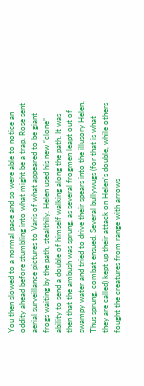You then slowed to a normal pace and so were able to notice an oddity ahead before stumbling into what might be a trap. Rose sent aerial surveillance pictures to Varis of what appeared to be giant frogs waiting by the path, stealthily. Helen used his new “clone” ability to send a double of himself walking along the path. It was then that the ambush was sprung, as several frogmen leapt out of swampy water and tried to drive their spears into the illusory Helen. Thus sprung, combat ensued. Several bullywugs (for that is what they are called) kept up their attack on Helen’s double, while others fought the creatures from range with arrows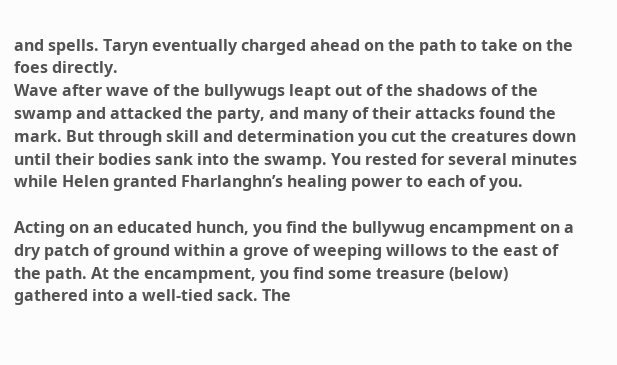and spells. Taryn eventually charged ahead on the path to take on the foes directly.
Wave after wave of the bullywugs leapt out of the shadows of the swamp and attacked the party, and many of their attacks found the mark. But through skill and determination you cut the creatures down until their bodies sank into the swamp. You rested for several minutes while Helen granted Fharlanghn’s healing power to each of you.

Acting on an educated hunch, you find the bullywug encampment on a dry patch of ground within a grove of weeping willows to the east of the path. At the encampment, you find some treasure (below) gathered into a well-tied sack. The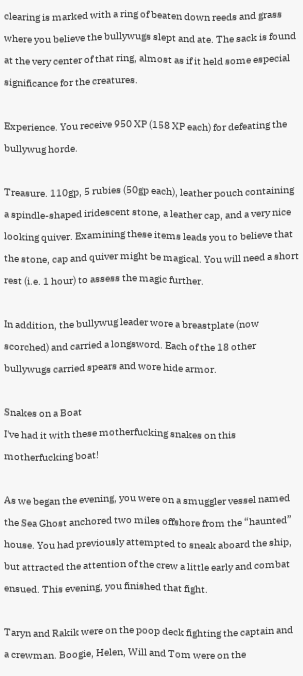clearing is marked with a ring of beaten down reeds and grass where you believe the bullywugs slept and ate. The sack is found at the very center of that ring, almost as if it held some especial significance for the creatures.

Experience. You receive 950 XP (158 XP each) for defeating the bullywug horde.

Treasure. 110gp, 5 rubies (50gp each), leather pouch containing a spindle-shaped iridescent stone, a leather cap, and a very nice looking quiver. Examining these items leads you to believe that the stone, cap and quiver might be magical. You will need a short rest (i.e. 1 hour) to assess the magic further.

In addition, the bullywug leader wore a breastplate (now scorched) and carried a longsword. Each of the 18 other bullywugs carried spears and wore hide armor.

Snakes on a Boat
I've had it with these motherfucking snakes on this motherfucking boat!

As we began the evening, you were on a smuggler vessel named the Sea Ghost anchored two miles offshore from the “haunted” house. You had previously attempted to sneak aboard the ship, but attracted the attention of the crew a little early and combat ensued. This evening, you finished that fight.

Taryn and Rakik were on the poop deck fighting the captain and a crewman. Boogie, Helen, Will and Tom were on the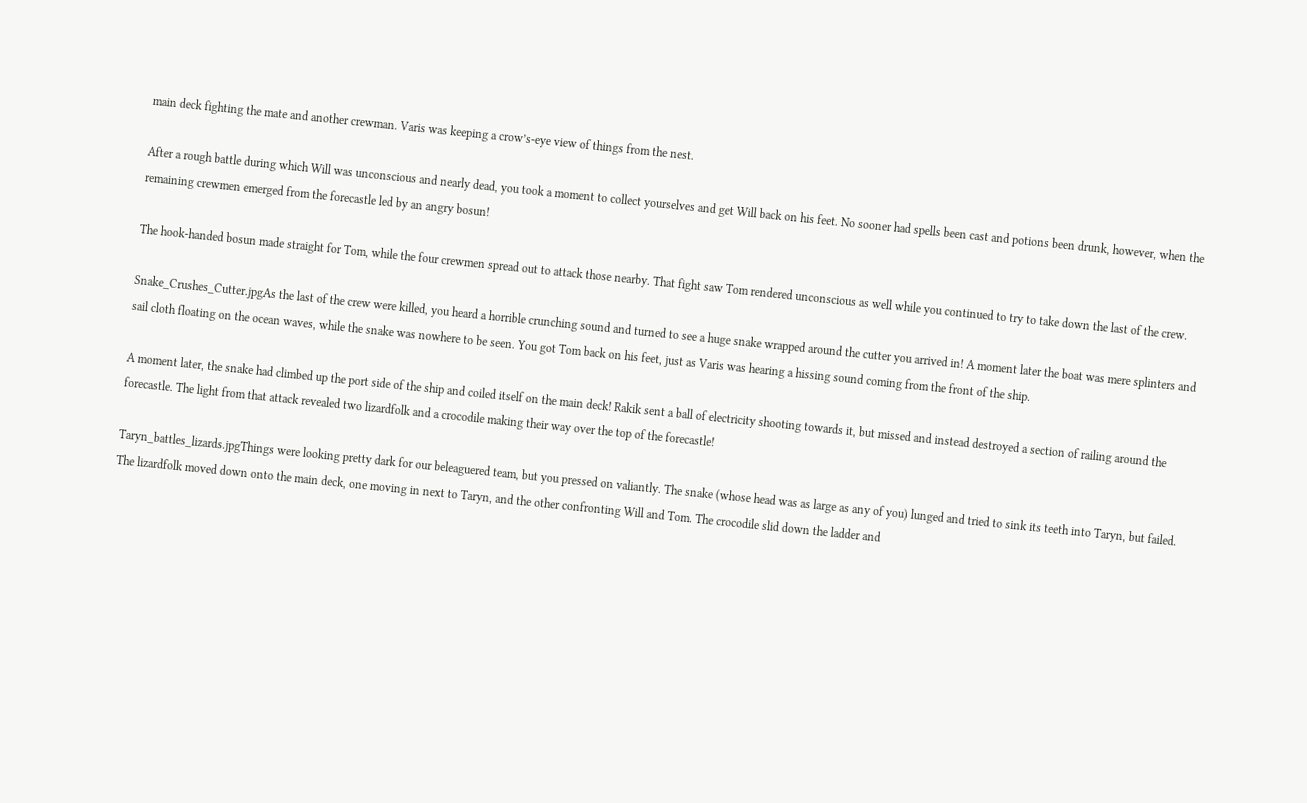main deck fighting the mate and another crewman. Varis was keeping a crow’s-eye view of things from the nest.

After a rough battle during which Will was unconscious and nearly dead, you took a moment to collect yourselves and get Will back on his feet. No sooner had spells been cast and potions been drunk, however, when the remaining crewmen emerged from the forecastle led by an angry bosun!

The hook-handed bosun made straight for Tom, while the four crewmen spread out to attack those nearby. That fight saw Tom rendered unconscious as well while you continued to try to take down the last of the crew.

Snake_Crushes_Cutter.jpgAs the last of the crew were killed, you heard a horrible crunching sound and turned to see a huge snake wrapped around the cutter you arrived in! A moment later the boat was mere splinters and sail cloth floating on the ocean waves, while the snake was nowhere to be seen. You got Tom back on his feet, just as Varis was hearing a hissing sound coming from the front of the ship.

A moment later, the snake had climbed up the port side of the ship and coiled itself on the main deck! Rakik sent a ball of electricity shooting towards it, but missed and instead destroyed a section of railing around the forecastle. The light from that attack revealed two lizardfolk and a crocodile making their way over the top of the forecastle!

Taryn_battles_lizards.jpgThings were looking pretty dark for our beleaguered team, but you pressed on valiantly. The snake (whose head was as large as any of you) lunged and tried to sink its teeth into Taryn, but failed. The lizardfolk moved down onto the main deck, one moving in next to Taryn, and the other confronting Will and Tom. The crocodile slid down the ladder and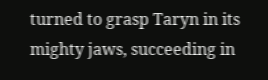turned to grasp Taryn in its mighty jaws, succeeding in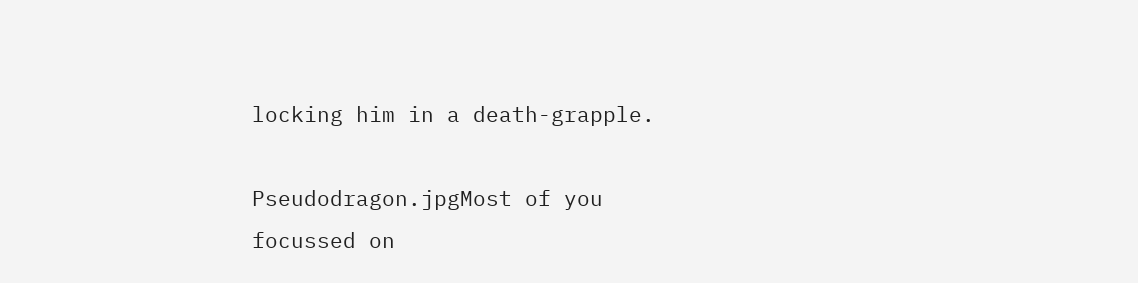locking him in a death-grapple.

Pseudodragon.jpgMost of you focussed on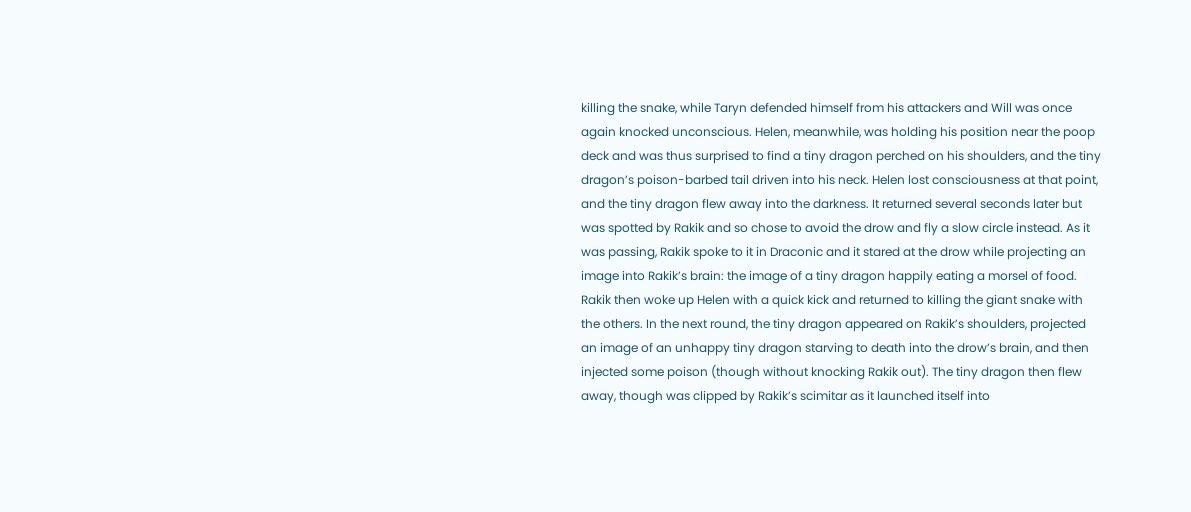killing the snake, while Taryn defended himself from his attackers and Will was once again knocked unconscious. Helen, meanwhile, was holding his position near the poop deck and was thus surprised to find a tiny dragon perched on his shoulders, and the tiny dragon’s poison-barbed tail driven into his neck. Helen lost consciousness at that point, and the tiny dragon flew away into the darkness. It returned several seconds later but was spotted by Rakik and so chose to avoid the drow and fly a slow circle instead. As it was passing, Rakik spoke to it in Draconic and it stared at the drow while projecting an image into Rakik’s brain: the image of a tiny dragon happily eating a morsel of food. Rakik then woke up Helen with a quick kick and returned to killing the giant snake with the others. In the next round, the tiny dragon appeared on Rakik’s shoulders, projected an image of an unhappy tiny dragon starving to death into the drow’s brain, and then injected some poison (though without knocking Rakik out). The tiny dragon then flew away, though was clipped by Rakik’s scimitar as it launched itself into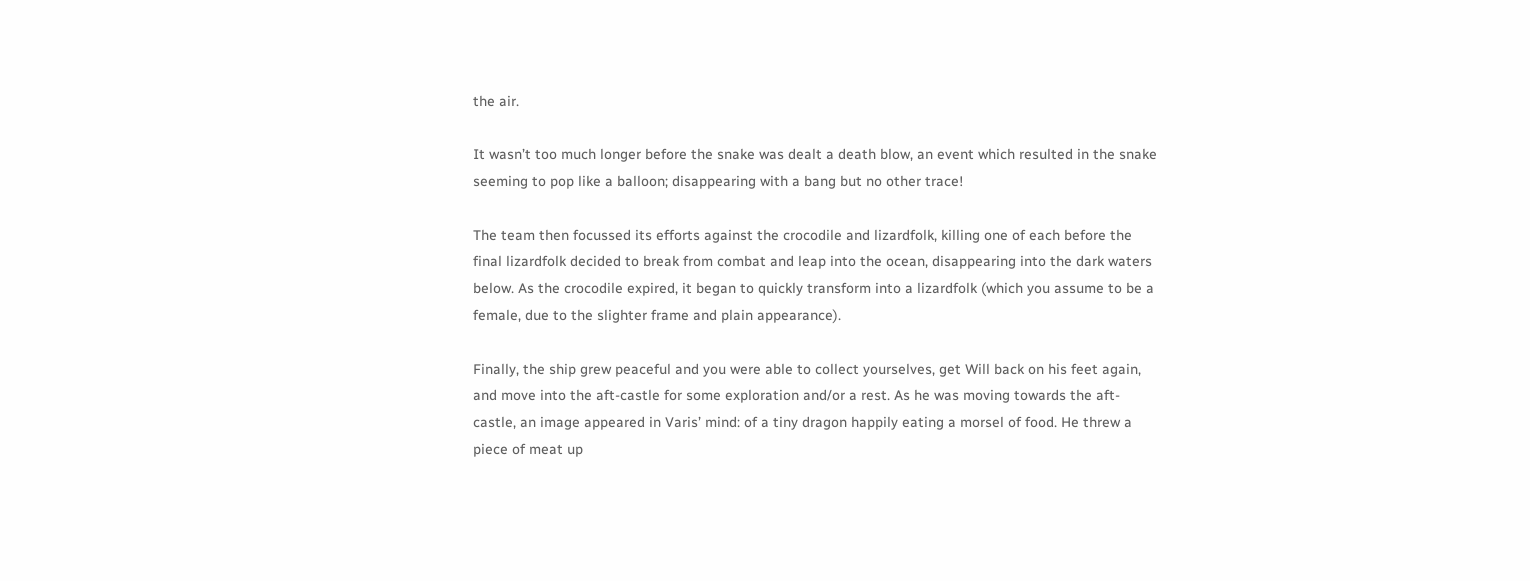the air.

It wasn’t too much longer before the snake was dealt a death blow, an event which resulted in the snake seeming to pop like a balloon; disappearing with a bang but no other trace!

The team then focussed its efforts against the crocodile and lizardfolk, killing one of each before the final lizardfolk decided to break from combat and leap into the ocean, disappearing into the dark waters below. As the crocodile expired, it began to quickly transform into a lizardfolk (which you assume to be a female, due to the slighter frame and plain appearance).

Finally, the ship grew peaceful and you were able to collect yourselves, get Will back on his feet again, and move into the aft-castle for some exploration and/or a rest. As he was moving towards the aft-castle, an image appeared in Varis’ mind: of a tiny dragon happily eating a morsel of food. He threw a piece of meat up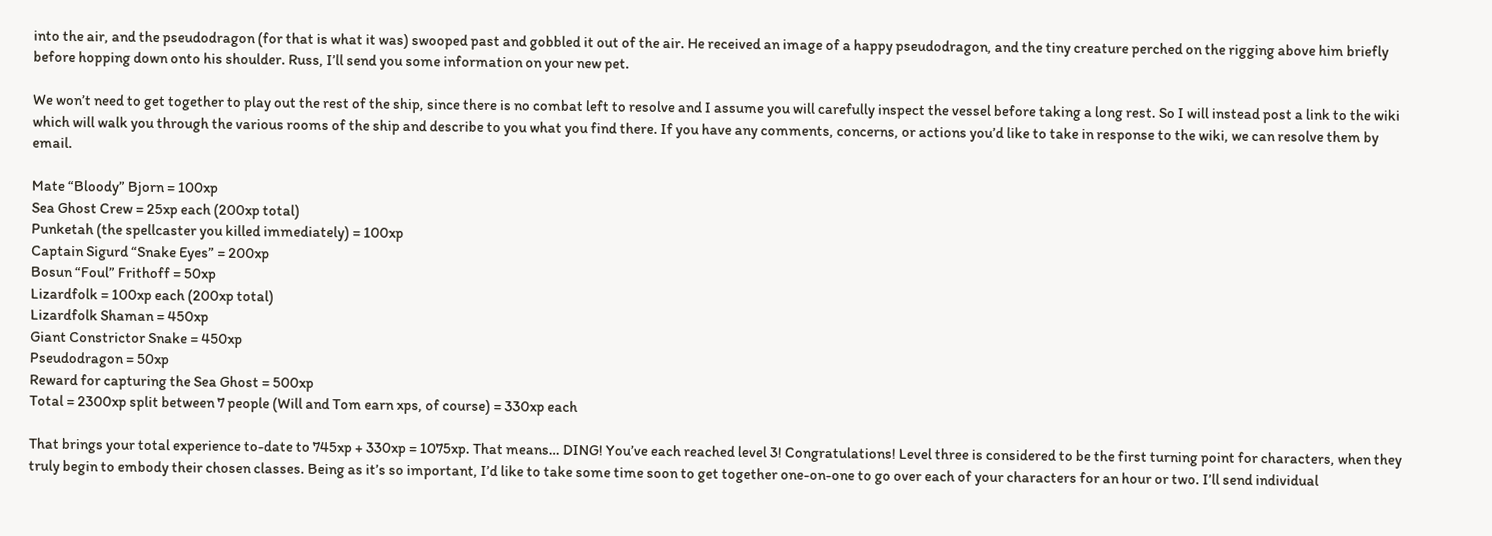into the air, and the pseudodragon (for that is what it was) swooped past and gobbled it out of the air. He received an image of a happy pseudodragon, and the tiny creature perched on the rigging above him briefly before hopping down onto his shoulder. Russ, I’ll send you some information on your new pet.

We won’t need to get together to play out the rest of the ship, since there is no combat left to resolve and I assume you will carefully inspect the vessel before taking a long rest. So I will instead post a link to the wiki which will walk you through the various rooms of the ship and describe to you what you find there. If you have any comments, concerns, or actions you’d like to take in response to the wiki, we can resolve them by email.

Mate “Bloody” Bjorn = 100xp
Sea Ghost Crew = 25xp each (200xp total)
Punketah (the spellcaster you killed immediately) = 100xp
Captain Sigurd “Snake Eyes” = 200xp
Bosun “Foul” Frithoff = 50xp
Lizardfolk = 100xp each (200xp total)
Lizardfolk Shaman = 450xp
Giant Constrictor Snake = 450xp
Pseudodragon = 50xp
Reward for capturing the Sea Ghost = 500xp
Total = 2300xp split between 7 people (Will and Tom earn xps, of course) = 330xp each

That brings your total experience to-date to 745xp + 330xp = 1075xp. That means… DING! You’ve each reached level 3! Congratulations! Level three is considered to be the first turning point for characters, when they truly begin to embody their chosen classes. Being as it’s so important, I’d like to take some time soon to get together one-on-one to go over each of your characters for an hour or two. I’ll send individual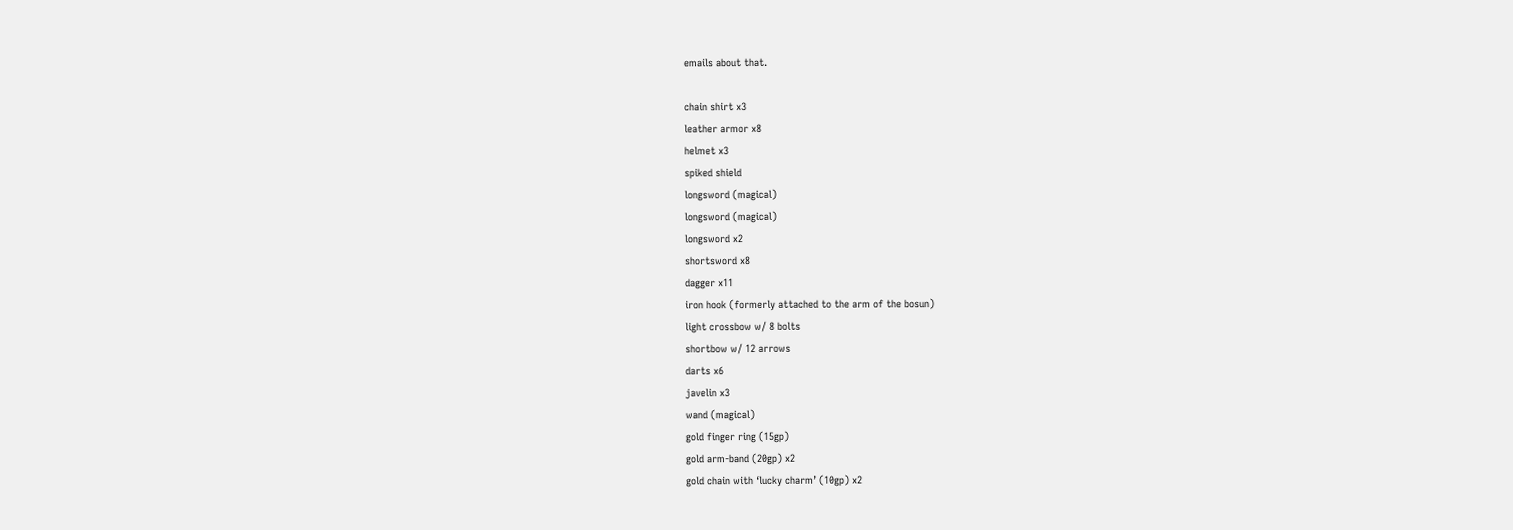emails about that.

chain shirt x3
leather armor x8
helmet x3
spiked shield
longsword (magical)
longsword (magical)
longsword x2
shortsword x8
dagger x11
iron hook (formerly attached to the arm of the bosun)
light crossbow w/ 8 bolts
shortbow w/ 12 arrows
darts x6
javelin x3
wand (magical)
gold finger ring (15gp)
gold arm-band (20gp) x2
gold chain with ‘lucky charm’ (10gp) x2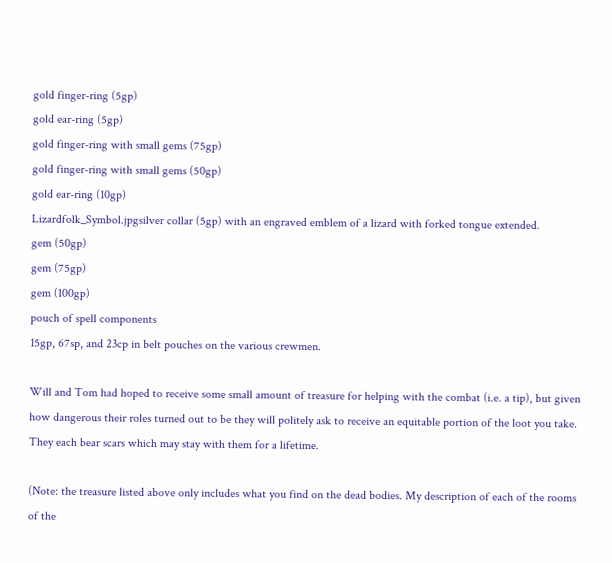gold finger-ring (5gp)
gold ear-ring (5gp)
gold finger-ring with small gems (75gp)
gold finger-ring with small gems (50gp)
gold ear-ring (10gp)
Lizardfolk_Symbol.jpgsilver collar (5gp) with an engraved emblem of a lizard with forked tongue extended.
gem (50gp)
gem (75gp)
gem (100gp)
pouch of spell components
15gp, 67sp, and 23cp in belt pouches on the various crewmen.

Will and Tom had hoped to receive some small amount of treasure for helping with the combat (i.e. a tip), but given how dangerous their roles turned out to be they will politely ask to receive an equitable portion of the loot you take. They each bear scars which may stay with them for a lifetime.

(Note: the treasure listed above only includes what you find on the dead bodies. My description of each of the rooms of the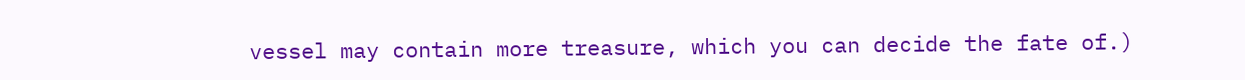vessel may contain more treasure, which you can decide the fate of.)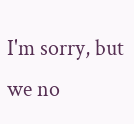I'm sorry, but we no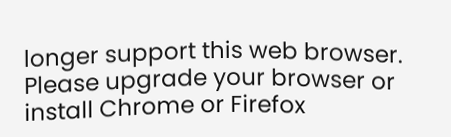longer support this web browser. Please upgrade your browser or install Chrome or Firefox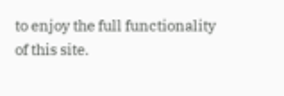to enjoy the full functionality of this site.